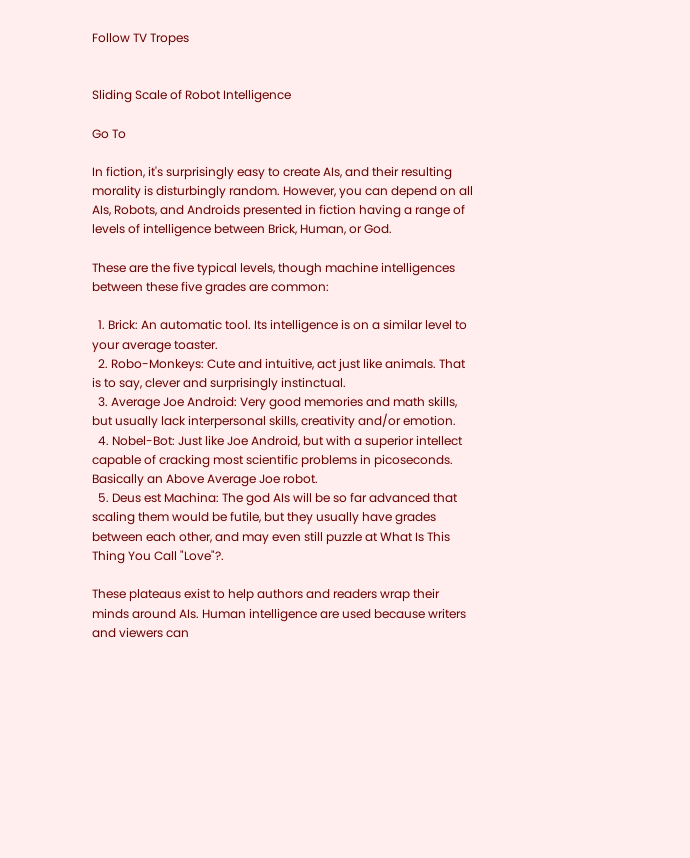Follow TV Tropes


Sliding Scale of Robot Intelligence

Go To

In fiction, it's surprisingly easy to create AIs, and their resulting morality is disturbingly random. However, you can depend on all AIs, Robots, and Androids presented in fiction having a range of levels of intelligence between Brick, Human, or God.

These are the five typical levels, though machine intelligences between these five grades are common:

  1. Brick: An automatic tool. Its intelligence is on a similar level to your average toaster.
  2. Robo-Monkeys: Cute and intuitive, act just like animals. That is to say, clever and surprisingly instinctual.
  3. Average Joe Android: Very good memories and math skills, but usually lack interpersonal skills, creativity and/or emotion.
  4. Nobel-Bot: Just like Joe Android, but with a superior intellect capable of cracking most scientific problems in picoseconds. Basically an Above Average Joe robot.
  5. Deus est Machina: The god AIs will be so far advanced that scaling them would be futile, but they usually have grades between each other, and may even still puzzle at What Is This Thing You Call "Love"?.

These plateaus exist to help authors and readers wrap their minds around AIs. Human intelligence are used because writers and viewers can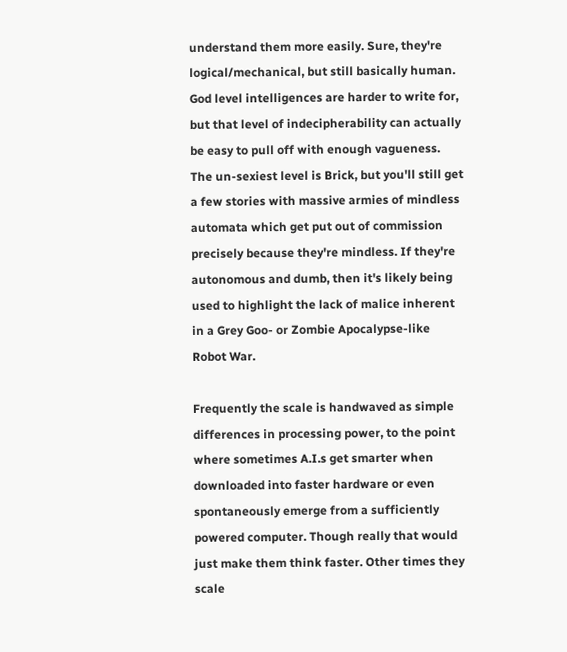understand them more easily. Sure, they're logical/mechanical, but still basically human. God level intelligences are harder to write for, but that level of indecipherability can actually be easy to pull off with enough vagueness. The un-sexiest level is Brick, but you'll still get a few stories with massive armies of mindless automata which get put out of commission precisely because they're mindless. If they're autonomous and dumb, then it's likely being used to highlight the lack of malice inherent in a Grey Goo- or Zombie Apocalypse-like Robot War.

Frequently the scale is handwaved as simple differences in processing power, to the point where sometimes A.I.s get smarter when downloaded into faster hardware or even spontaneously emerge from a sufficiently powered computer. Though really that would just make them think faster. Other times they scale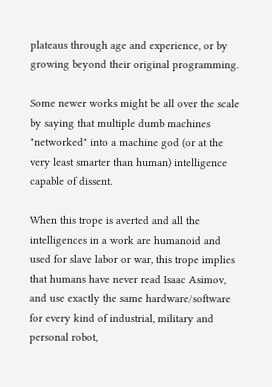plateaus through age and experience, or by growing beyond their original programming.

Some newer works might be all over the scale by saying that multiple dumb machines "networked" into a machine god (or at the very least smarter than human) intelligence capable of dissent.

When this trope is averted and all the intelligences in a work are humanoid and used for slave labor or war, this trope implies that humans have never read Isaac Asimov, and use exactly the same hardware/software for every kind of industrial, military and personal robot,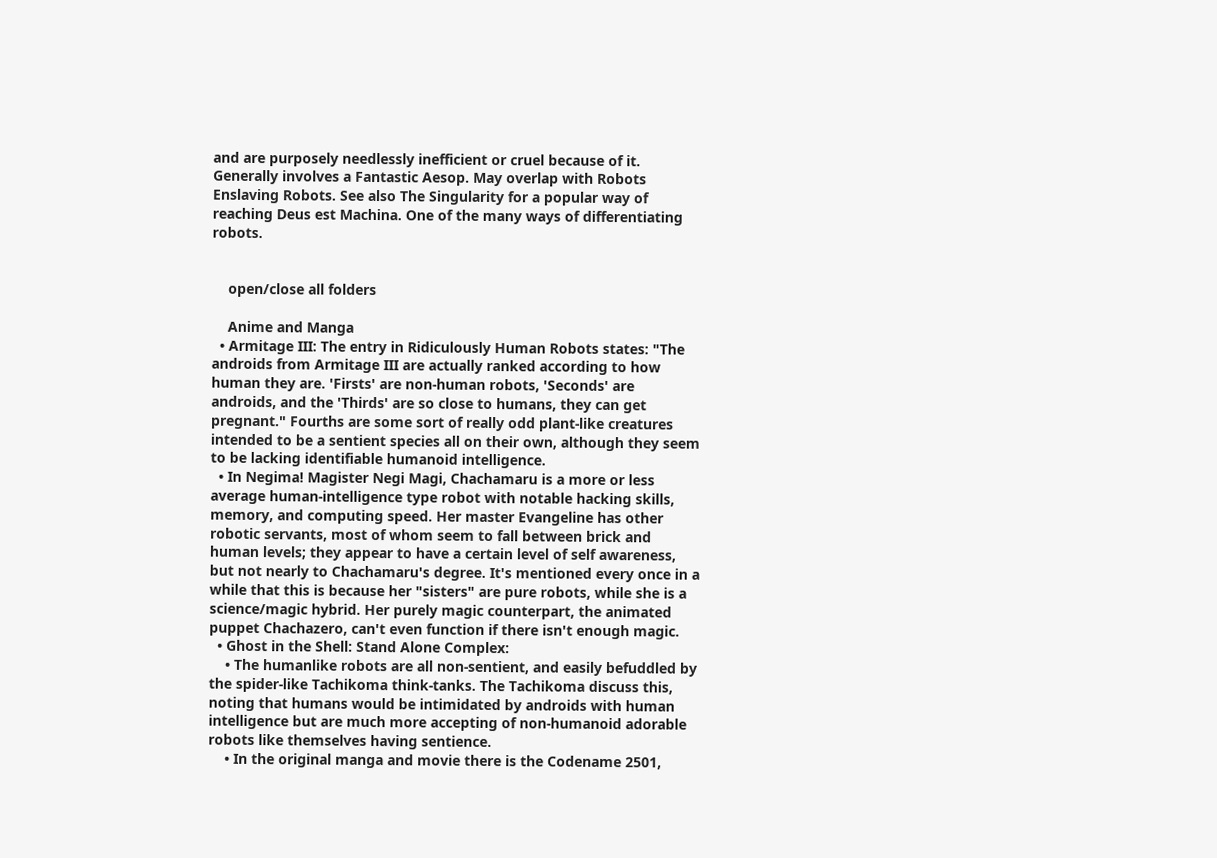and are purposely needlessly inefficient or cruel because of it. Generally involves a Fantastic Aesop. May overlap with Robots Enslaving Robots. See also The Singularity for a popular way of reaching Deus est Machina. One of the many ways of differentiating robots.


    open/close all folders

    Anime and Manga
  • Armitage III: The entry in Ridiculously Human Robots states: "The androids from Armitage III are actually ranked according to how human they are. 'Firsts' are non-human robots, 'Seconds' are androids, and the 'Thirds' are so close to humans, they can get pregnant." Fourths are some sort of really odd plant-like creatures intended to be a sentient species all on their own, although they seem to be lacking identifiable humanoid intelligence.
  • In Negima! Magister Negi Magi, Chachamaru is a more or less average human-intelligence type robot with notable hacking skills, memory, and computing speed. Her master Evangeline has other robotic servants, most of whom seem to fall between brick and human levels; they appear to have a certain level of self awareness, but not nearly to Chachamaru's degree. It's mentioned every once in a while that this is because her "sisters" are pure robots, while she is a science/magic hybrid. Her purely magic counterpart, the animated puppet Chachazero, can't even function if there isn't enough magic.
  • Ghost in the Shell: Stand Alone Complex:
    • The humanlike robots are all non-sentient, and easily befuddled by the spider-like Tachikoma think-tanks. The Tachikoma discuss this, noting that humans would be intimidated by androids with human intelligence but are much more accepting of non-humanoid adorable robots like themselves having sentience.
    • In the original manga and movie there is the Codename 2501,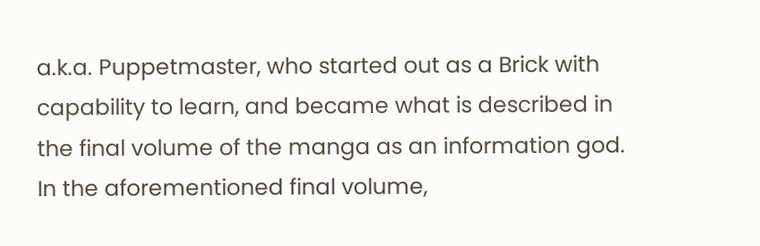a.k.a. Puppetmaster, who started out as a Brick with capability to learn, and became what is described in the final volume of the manga as an information god. In the aforementioned final volume,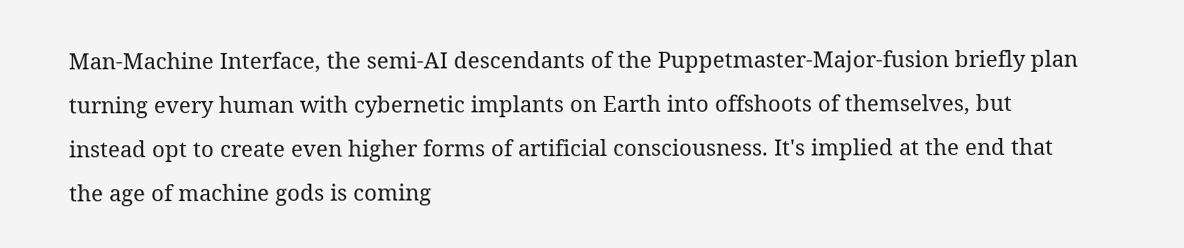Man-Machine Interface, the semi-AI descendants of the Puppetmaster-Major-fusion briefly plan turning every human with cybernetic implants on Earth into offshoots of themselves, but instead opt to create even higher forms of artificial consciousness. It's implied at the end that the age of machine gods is coming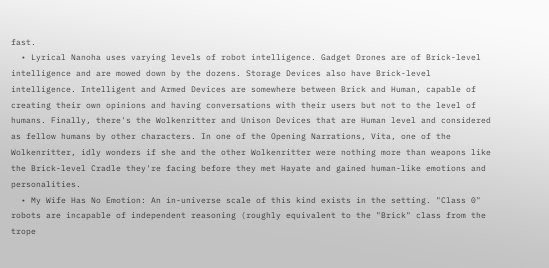fast.
  • Lyrical Nanoha uses varying levels of robot intelligence. Gadget Drones are of Brick-level intelligence and are mowed down by the dozens. Storage Devices also have Brick-level intelligence. Intelligent and Armed Devices are somewhere between Brick and Human, capable of creating their own opinions and having conversations with their users but not to the level of humans. Finally, there's the Wolkenritter and Unison Devices that are Human level and considered as fellow humans by other characters. In one of the Opening Narrations, Vita, one of the Wolkenritter, idly wonders if she and the other Wolkenritter were nothing more than weapons like the Brick-level Cradle they're facing before they met Hayate and gained human-like emotions and personalities.
  • My Wife Has No Emotion: An in-universe scale of this kind exists in the setting. "Class 0" robots are incapable of independent reasoning (roughly equivalent to the "Brick" class from the trope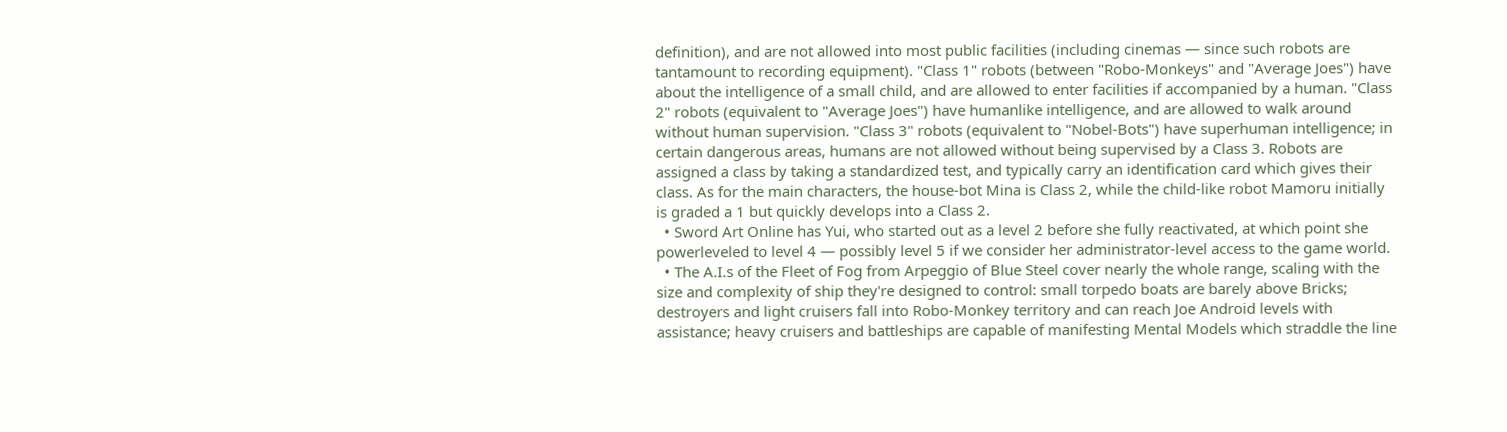definition), and are not allowed into most public facilities (including cinemas — since such robots are tantamount to recording equipment). "Class 1" robots (between "Robo-Monkeys" and "Average Joes") have about the intelligence of a small child, and are allowed to enter facilities if accompanied by a human. "Class 2" robots (equivalent to "Average Joes") have humanlike intelligence, and are allowed to walk around without human supervision. "Class 3" robots (equivalent to "Nobel-Bots") have superhuman intelligence; in certain dangerous areas, humans are not allowed without being supervised by a Class 3. Robots are assigned a class by taking a standardized test, and typically carry an identification card which gives their class. As for the main characters, the house-bot Mina is Class 2, while the child-like robot Mamoru initially is graded a 1 but quickly develops into a Class 2.
  • Sword Art Online has Yui, who started out as a level 2 before she fully reactivated, at which point she powerleveled to level 4 — possibly level 5 if we consider her administrator-level access to the game world.
  • The A.I.s of the Fleet of Fog from Arpeggio of Blue Steel cover nearly the whole range, scaling with the size and complexity of ship they're designed to control: small torpedo boats are barely above Bricks; destroyers and light cruisers fall into Robo-Monkey territory and can reach Joe Android levels with assistance; heavy cruisers and battleships are capable of manifesting Mental Models which straddle the line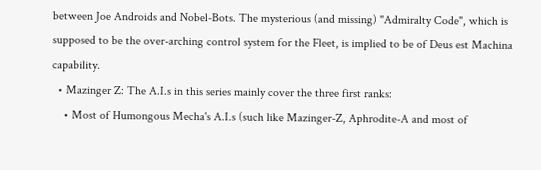between Joe Androids and Nobel-Bots. The mysterious (and missing) "Admiralty Code", which is supposed to be the over-arching control system for the Fleet, is implied to be of Deus est Machina capability.
  • Mazinger Z: The A.I.s in this series mainly cover the three first ranks:
    • Most of Humongous Mecha's A.I.s (such like Mazinger-Z, Aphrodite-A and most of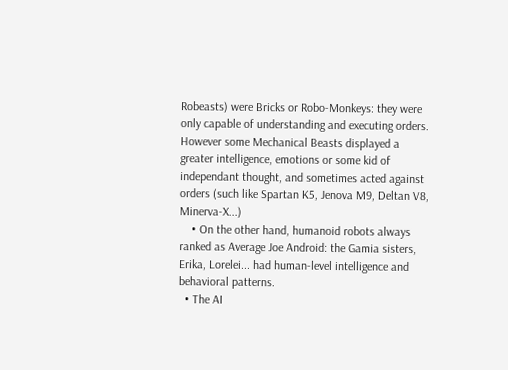Robeasts) were Bricks or Robo-Monkeys: they were only capable of understanding and executing orders. However some Mechanical Beasts displayed a greater intelligence, emotions or some kid of independant thought, and sometimes acted against orders (such like Spartan K5, Jenova M9, Deltan V8, Minerva-X...)
    • On the other hand, humanoid robots always ranked as Average Joe Android: the Gamia sisters, Erika, Lorelei... had human-level intelligence and behavioral patterns.
  • The AI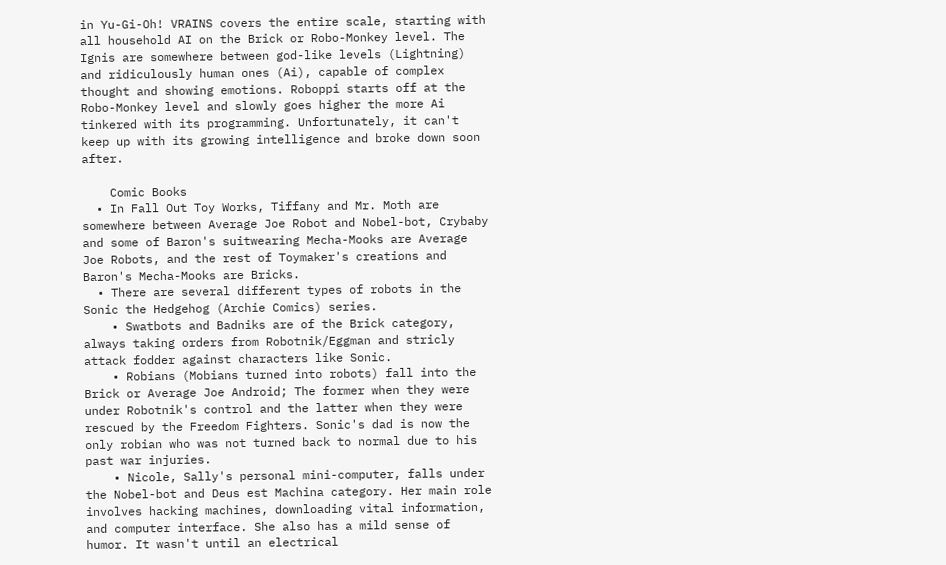in Yu-Gi-Oh! VRAINS covers the entire scale, starting with all household AI on the Brick or Robo-Monkey level. The Ignis are somewhere between god-like levels (Lightning) and ridiculously human ones (Ai), capable of complex thought and showing emotions. Roboppi starts off at the Robo-Monkey level and slowly goes higher the more Ai tinkered with its programming. Unfortunately, it can't keep up with its growing intelligence and broke down soon after.

    Comic Books
  • In Fall Out Toy Works, Tiffany and Mr. Moth are somewhere between Average Joe Robot and Nobel-bot, Crybaby and some of Baron's suitwearing Mecha-Mooks are Average Joe Robots, and the rest of Toymaker's creations and Baron's Mecha-Mooks are Bricks.
  • There are several different types of robots in the Sonic the Hedgehog (Archie Comics) series.
    • Swatbots and Badniks are of the Brick category, always taking orders from Robotnik/Eggman and stricly attack fodder against characters like Sonic.
    • Robians (Mobians turned into robots) fall into the Brick or Average Joe Android; The former when they were under Robotnik's control and the latter when they were rescued by the Freedom Fighters. Sonic's dad is now the only robian who was not turned back to normal due to his past war injuries.
    • Nicole, Sally's personal mini-computer, falls under the Nobel-bot and Deus est Machina category. Her main role involves hacking machines, downloading vital information, and computer interface. She also has a mild sense of humor. It wasn't until an electrical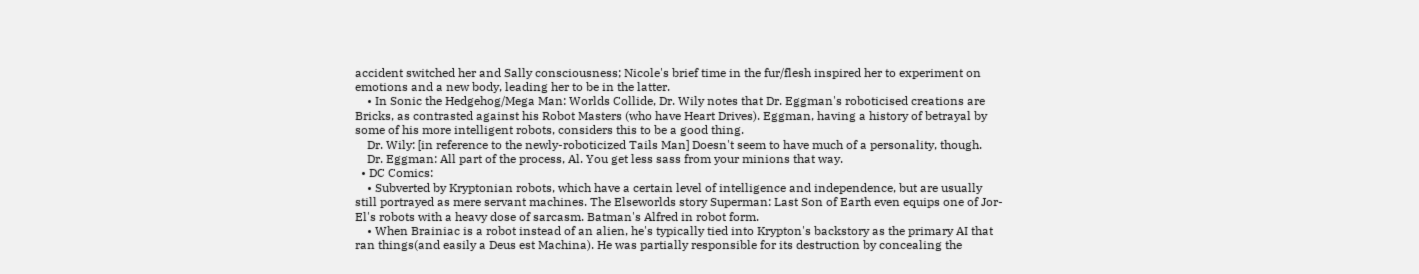accident switched her and Sally consciousness; Nicole's brief time in the fur/flesh inspired her to experiment on emotions and a new body, leading her to be in the latter.
    • In Sonic the Hedgehog/Mega Man: Worlds Collide, Dr. Wily notes that Dr. Eggman's roboticised creations are Bricks, as contrasted against his Robot Masters (who have Heart Drives). Eggman, having a history of betrayal by some of his more intelligent robots, considers this to be a good thing.
    Dr. Wily: [in reference to the newly-roboticized Tails Man] Doesn't seem to have much of a personality, though.
    Dr. Eggman: All part of the process, Al. You get less sass from your minions that way.
  • DC Comics:
    • Subverted by Kryptonian robots, which have a certain level of intelligence and independence, but are usually still portrayed as mere servant machines. The Elseworlds story Superman: Last Son of Earth even equips one of Jor-El's robots with a heavy dose of sarcasm. Batman's Alfred in robot form.
    • When Brainiac is a robot instead of an alien, he's typically tied into Krypton's backstory as the primary AI that ran things(and easily a Deus est Machina). He was partially responsible for its destruction by concealing the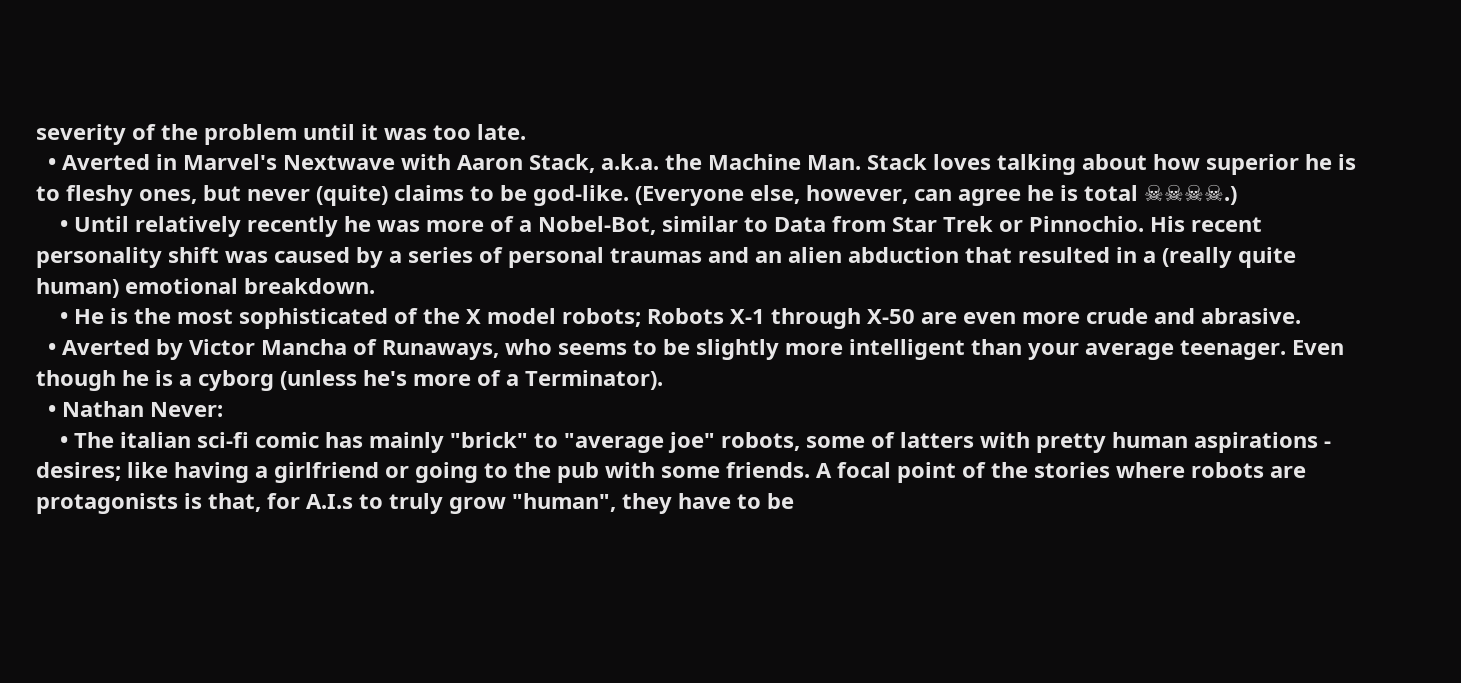severity of the problem until it was too late.
  • Averted in Marvel's Nextwave with Aaron Stack, a.k.a. the Machine Man. Stack loves talking about how superior he is to fleshy ones, but never (quite) claims to be god-like. (Everyone else, however, can agree he is total ☠☠☠☠.)
    • Until relatively recently he was more of a Nobel-Bot, similar to Data from Star Trek or Pinnochio. His recent personality shift was caused by a series of personal traumas and an alien abduction that resulted in a (really quite human) emotional breakdown.
    • He is the most sophisticated of the X model robots; Robots X-1 through X-50 are even more crude and abrasive.
  • Averted by Victor Mancha of Runaways, who seems to be slightly more intelligent than your average teenager. Even though he is a cyborg (unless he's more of a Terminator).
  • Nathan Never:
    • The italian sci-fi comic has mainly "brick" to "average joe" robots, some of latters with pretty human aspirations - desires; like having a girlfriend or going to the pub with some friends. A focal point of the stories where robots are protagonists is that, for A.I.s to truly grow "human", they have to be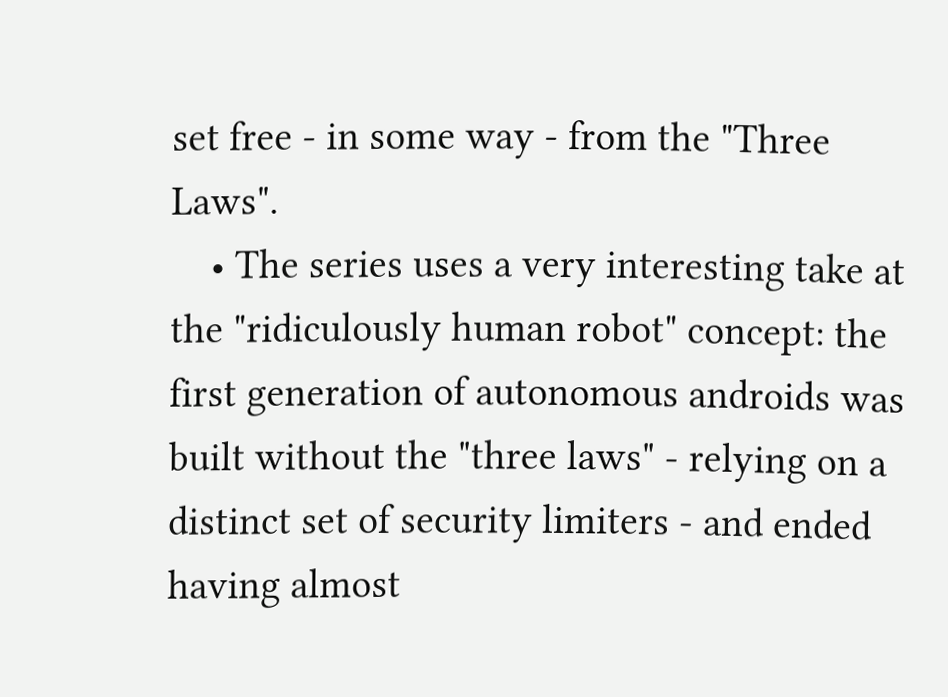set free - in some way - from the "Three Laws".
    • The series uses a very interesting take at the "ridiculously human robot" concept: the first generation of autonomous androids was built without the "three laws" - relying on a distinct set of security limiters - and ended having almost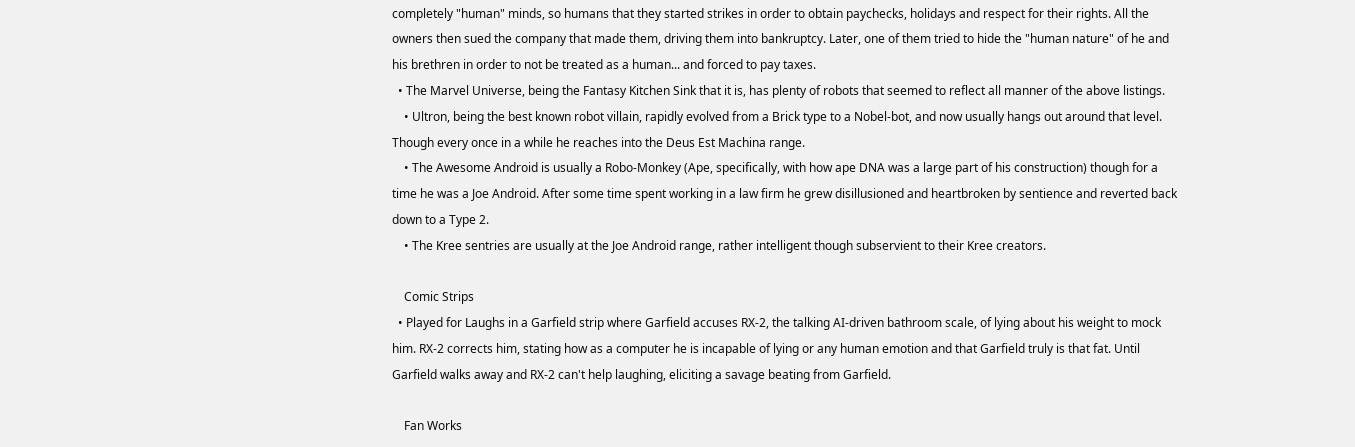completely "human" minds, so humans that they started strikes in order to obtain paychecks, holidays and respect for their rights. All the owners then sued the company that made them, driving them into bankruptcy. Later, one of them tried to hide the "human nature" of he and his brethren in order to not be treated as a human... and forced to pay taxes.
  • The Marvel Universe, being the Fantasy Kitchen Sink that it is, has plenty of robots that seemed to reflect all manner of the above listings.
    • Ultron, being the best known robot villain, rapidly evolved from a Brick type to a Nobel-bot, and now usually hangs out around that level. Though every once in a while he reaches into the Deus Est Machina range.
    • The Awesome Android is usually a Robo-Monkey (Ape, specifically, with how ape DNA was a large part of his construction) though for a time he was a Joe Android. After some time spent working in a law firm he grew disillusioned and heartbroken by sentience and reverted back down to a Type 2.
    • The Kree sentries are usually at the Joe Android range, rather intelligent though subservient to their Kree creators.

    Comic Strips
  • Played for Laughs in a Garfield strip where Garfield accuses RX-2, the talking AI-driven bathroom scale, of lying about his weight to mock him. RX-2 corrects him, stating how as a computer he is incapable of lying or any human emotion and that Garfield truly is that fat. Until Garfield walks away and RX-2 can't help laughing, eliciting a savage beating from Garfield.

    Fan Works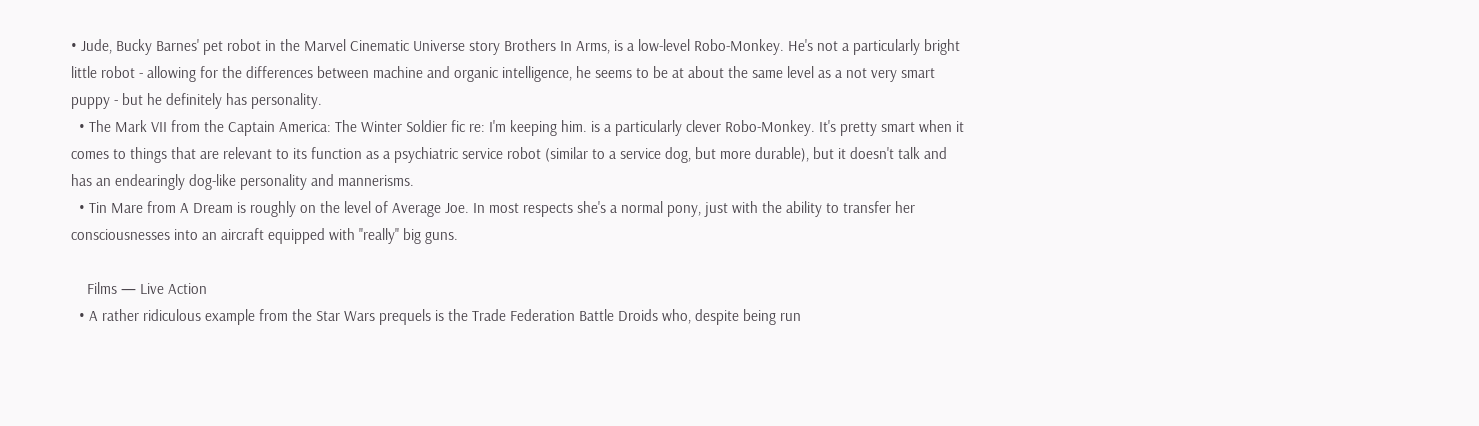• Jude, Bucky Barnes' pet robot in the Marvel Cinematic Universe story Brothers In Arms, is a low-level Robo-Monkey. He's not a particularly bright little robot - allowing for the differences between machine and organic intelligence, he seems to be at about the same level as a not very smart puppy - but he definitely has personality.
  • The Mark VII from the Captain America: The Winter Soldier fic re: I'm keeping him. is a particularly clever Robo-Monkey. It's pretty smart when it comes to things that are relevant to its function as a psychiatric service robot (similar to a service dog, but more durable), but it doesn't talk and has an endearingly dog-like personality and mannerisms.
  • Tin Mare from A Dream is roughly on the level of Average Joe. In most respects she's a normal pony, just with the ability to transfer her consciousnesses into an aircraft equipped with ''really'' big guns.

    Films — Live Action
  • A rather ridiculous example from the Star Wars prequels is the Trade Federation Battle Droids who, despite being run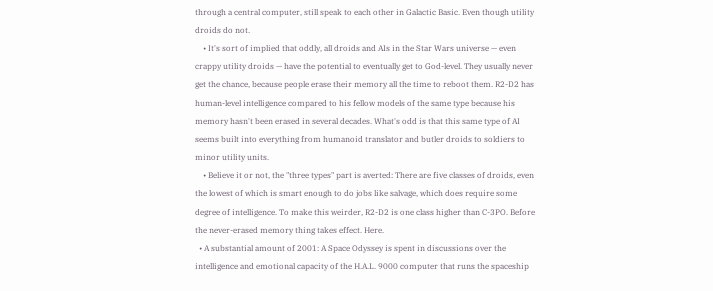through a central computer, still speak to each other in Galactic Basic. Even though utility droids do not.
    • It's sort of implied that oddly, all droids and AIs in the Star Wars universe — even crappy utility droids — have the potential to eventually get to God-level. They usually never get the chance, because people erase their memory all the time to reboot them. R2-D2 has human-level intelligence compared to his fellow models of the same type because his memory hasn't been erased in several decades. What's odd is that this same type of AI seems built into everything from humanoid translator and butler droids to soldiers to minor utility units.
    • Believe it or not, the "three types" part is averted: There are five classes of droids, even the lowest of which is smart enough to do jobs like salvage, which does require some degree of intelligence. To make this weirder, R2-D2 is one class higher than C-3PO. Before the never-erased memory thing takes effect. Here.
  • A substantial amount of 2001: A Space Odyssey is spent in discussions over the intelligence and emotional capacity of the H.A.L. 9000 computer that runs the spaceship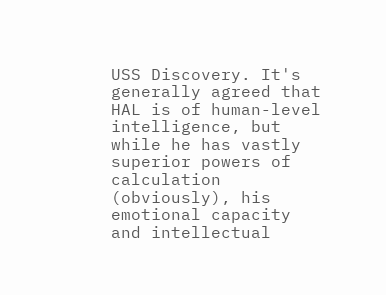USS Discovery. It's generally agreed that HAL is of human-level intelligence, but while he has vastly superior powers of calculation (obviously), his emotional capacity and intellectual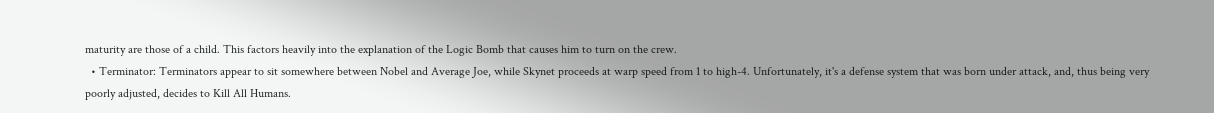maturity are those of a child. This factors heavily into the explanation of the Logic Bomb that causes him to turn on the crew.
  • Terminator: Terminators appear to sit somewhere between Nobel and Average Joe, while Skynet proceeds at warp speed from 1 to high-4. Unfortunately, it's a defense system that was born under attack, and, thus being very poorly adjusted, decides to Kill All Humans.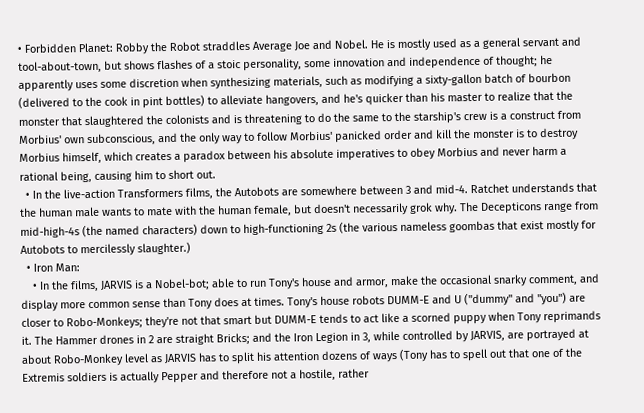• Forbidden Planet: Robby the Robot straddles Average Joe and Nobel. He is mostly used as a general servant and tool-about-town, but shows flashes of a stoic personality, some innovation and independence of thought; he apparently uses some discretion when synthesizing materials, such as modifying a sixty-gallon batch of bourbon (delivered to the cook in pint bottles) to alleviate hangovers, and he's quicker than his master to realize that the monster that slaughtered the colonists and is threatening to do the same to the starship's crew is a construct from Morbius' own subconscious, and the only way to follow Morbius' panicked order and kill the monster is to destroy Morbius himself, which creates a paradox between his absolute imperatives to obey Morbius and never harm a rational being, causing him to short out.
  • In the live-action Transformers films, the Autobots are somewhere between 3 and mid-4. Ratchet understands that the human male wants to mate with the human female, but doesn't necessarily grok why. The Decepticons range from mid-high-4s (the named characters) down to high-functioning 2s (the various nameless goombas that exist mostly for Autobots to mercilessly slaughter.)
  • Iron Man:
    • In the films, JARVIS is a Nobel-bot; able to run Tony's house and armor, make the occasional snarky comment, and display more common sense than Tony does at times. Tony's house robots DUMM-E and U ("dummy" and "you") are closer to Robo-Monkeys; they're not that smart but DUMM-E tends to act like a scorned puppy when Tony reprimands it. The Hammer drones in 2 are straight Bricks; and the Iron Legion in 3, while controlled by JARVIS, are portrayed at about Robo-Monkey level as JARVIS has to split his attention dozens of ways (Tony has to spell out that one of the Extremis soldiers is actually Pepper and therefore not a hostile, rather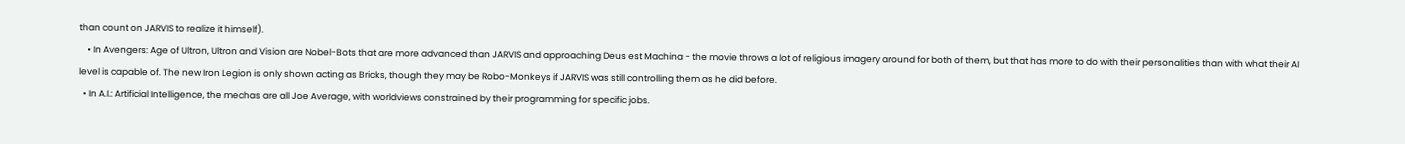than count on JARVIS to realize it himself).
    • In Avengers: Age of Ultron, Ultron and Vision are Nobel-Bots that are more advanced than JARVIS and approaching Deus est Machina - the movie throws a lot of religious imagery around for both of them, but that has more to do with their personalities than with what their AI level is capable of. The new Iron Legion is only shown acting as Bricks, though they may be Robo-Monkeys if JARVIS was still controlling them as he did before.
  • In A.I.: Artificial Intelligence, the mechas are all Joe Average, with worldviews constrained by their programming for specific jobs.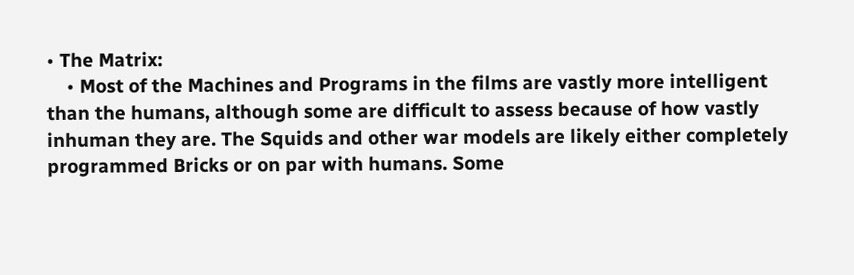• The Matrix:
    • Most of the Machines and Programs in the films are vastly more intelligent than the humans, although some are difficult to assess because of how vastly inhuman they are. The Squids and other war models are likely either completely programmed Bricks or on par with humans. Some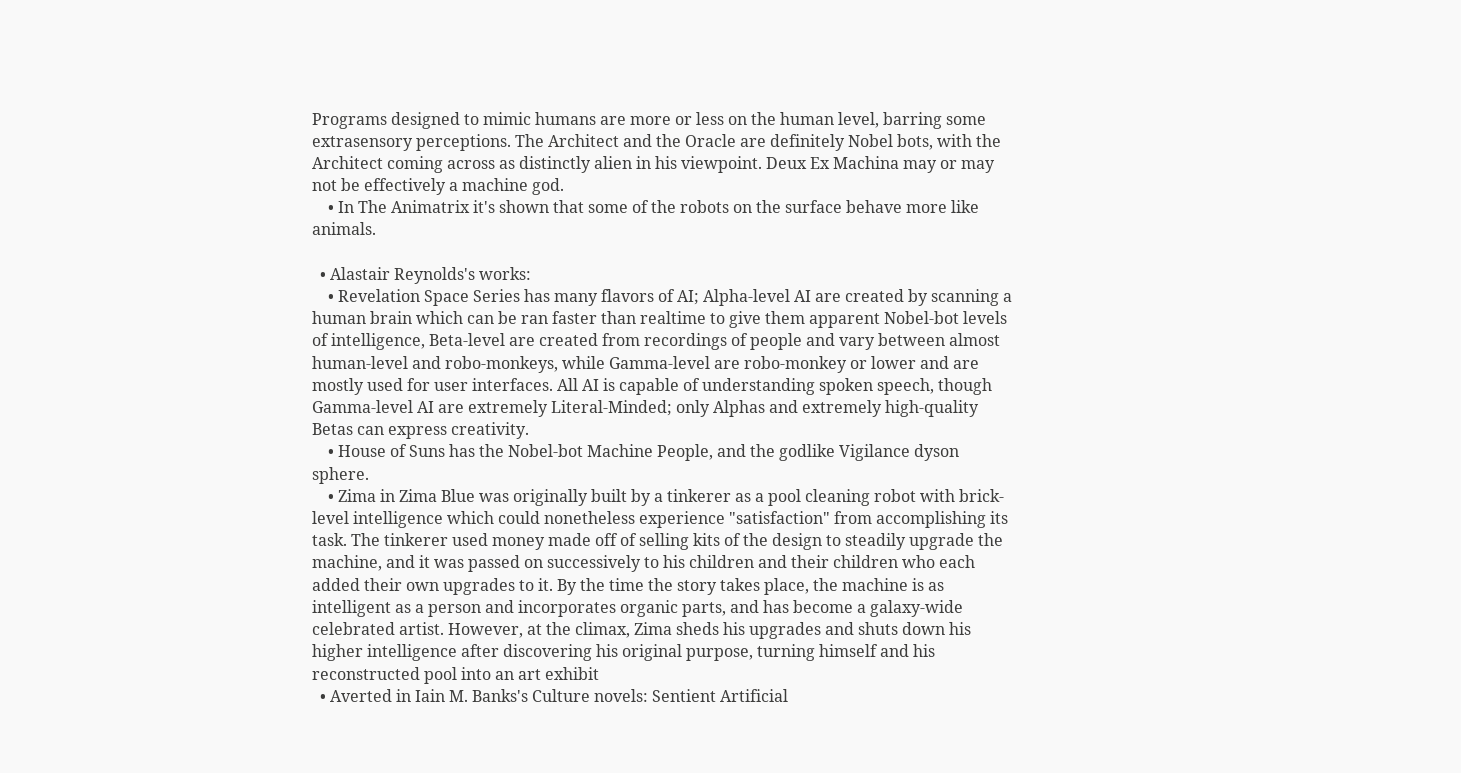Programs designed to mimic humans are more or less on the human level, barring some extrasensory perceptions. The Architect and the Oracle are definitely Nobel bots, with the Architect coming across as distinctly alien in his viewpoint. Deux Ex Machina may or may not be effectively a machine god.
    • In The Animatrix it's shown that some of the robots on the surface behave more like animals.

  • Alastair Reynolds's works:
    • Revelation Space Series has many flavors of AI; Alpha-level AI are created by scanning a human brain which can be ran faster than realtime to give them apparent Nobel-bot levels of intelligence, Beta-level are created from recordings of people and vary between almost human-level and robo-monkeys, while Gamma-level are robo-monkey or lower and are mostly used for user interfaces. All AI is capable of understanding spoken speech, though Gamma-level AI are extremely Literal-Minded; only Alphas and extremely high-quality Betas can express creativity.
    • House of Suns has the Nobel-bot Machine People, and the godlike Vigilance dyson sphere.
    • Zima in Zima Blue was originally built by a tinkerer as a pool cleaning robot with brick-level intelligence which could nonetheless experience "satisfaction" from accomplishing its task. The tinkerer used money made off of selling kits of the design to steadily upgrade the machine, and it was passed on successively to his children and their children who each added their own upgrades to it. By the time the story takes place, the machine is as intelligent as a person and incorporates organic parts, and has become a galaxy-wide celebrated artist. However, at the climax, Zima sheds his upgrades and shuts down his higher intelligence after discovering his original purpose, turning himself and his reconstructed pool into an art exhibit
  • Averted in Iain M. Banks's Culture novels: Sentient Artificial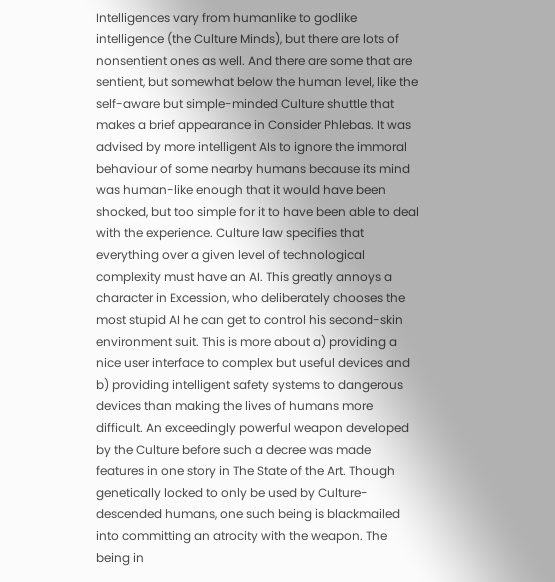Intelligences vary from humanlike to godlike intelligence (the Culture Minds), but there are lots of nonsentient ones as well. And there are some that are sentient, but somewhat below the human level, like the self-aware but simple-minded Culture shuttle that makes a brief appearance in Consider Phlebas. It was advised by more intelligent AIs to ignore the immoral behaviour of some nearby humans because its mind was human-like enough that it would have been shocked, but too simple for it to have been able to deal with the experience. Culture law specifies that everything over a given level of technological complexity must have an AI. This greatly annoys a character in Excession, who deliberately chooses the most stupid AI he can get to control his second-skin environment suit. This is more about a) providing a nice user interface to complex but useful devices and b) providing intelligent safety systems to dangerous devices than making the lives of humans more difficult. An exceedingly powerful weapon developed by the Culture before such a decree was made features in one story in The State of the Art. Though genetically locked to only be used by Culture-descended humans, one such being is blackmailed into committing an atrocity with the weapon. The being in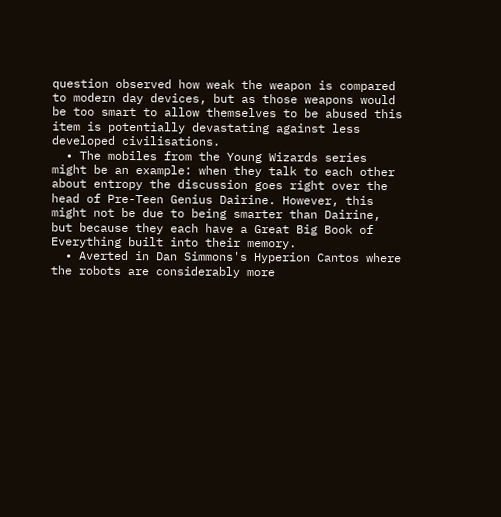question observed how weak the weapon is compared to modern day devices, but as those weapons would be too smart to allow themselves to be abused this item is potentially devastating against less developed civilisations.
  • The mobiles from the Young Wizards series might be an example: when they talk to each other about entropy the discussion goes right over the head of Pre-Teen Genius Dairine. However, this might not be due to being smarter than Dairine, but because they each have a Great Big Book of Everything built into their memory.
  • Averted in Dan Simmons's Hyperion Cantos where the robots are considerably more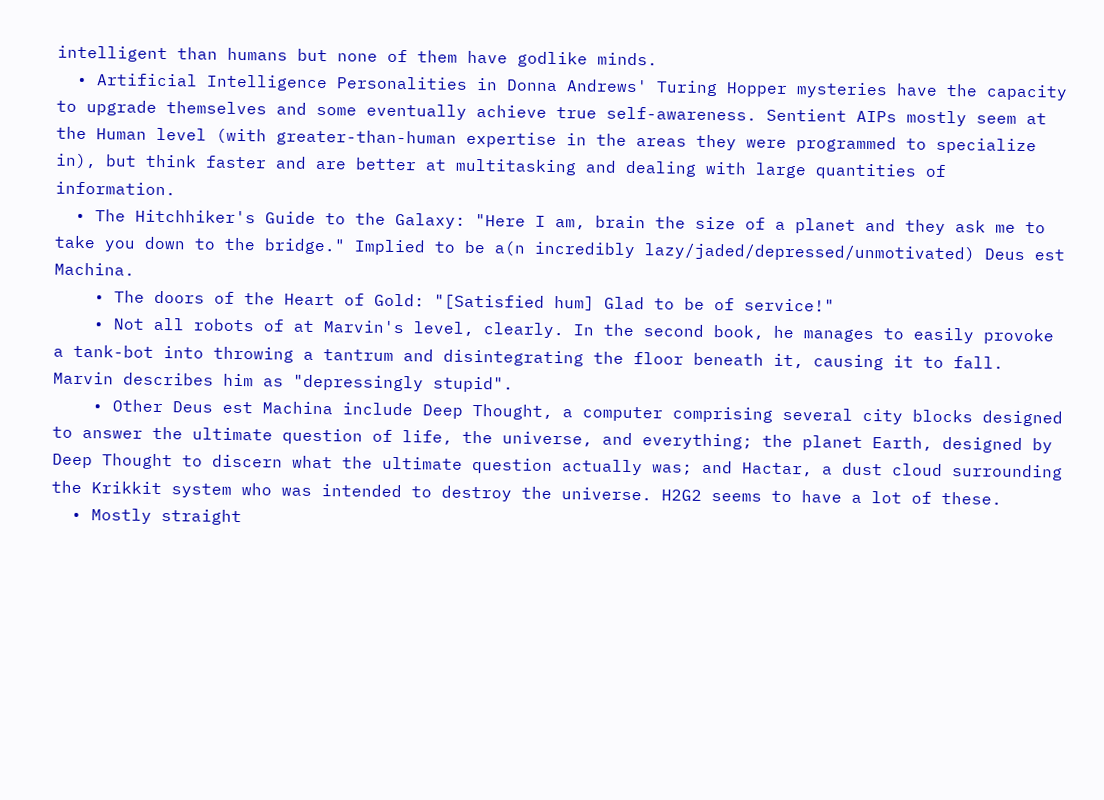intelligent than humans but none of them have godlike minds.
  • Artificial Intelligence Personalities in Donna Andrews' Turing Hopper mysteries have the capacity to upgrade themselves and some eventually achieve true self-awareness. Sentient AIPs mostly seem at the Human level (with greater-than-human expertise in the areas they were programmed to specialize in), but think faster and are better at multitasking and dealing with large quantities of information.
  • The Hitchhiker's Guide to the Galaxy: "Here I am, brain the size of a planet and they ask me to take you down to the bridge." Implied to be a(n incredibly lazy/jaded/depressed/unmotivated) Deus est Machina.
    • The doors of the Heart of Gold: "[Satisfied hum] Glad to be of service!"
    • Not all robots of at Marvin's level, clearly. In the second book, he manages to easily provoke a tank-bot into throwing a tantrum and disintegrating the floor beneath it, causing it to fall. Marvin describes him as "depressingly stupid".
    • Other Deus est Machina include Deep Thought, a computer comprising several city blocks designed to answer the ultimate question of life, the universe, and everything; the planet Earth, designed by Deep Thought to discern what the ultimate question actually was; and Hactar, a dust cloud surrounding the Krikkit system who was intended to destroy the universe. H2G2 seems to have a lot of these.
  • Mostly straight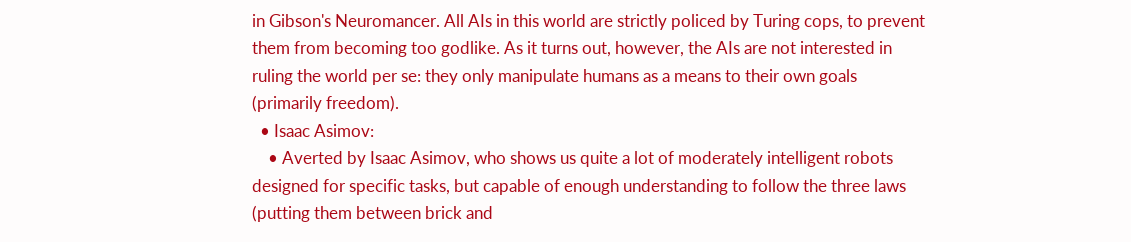in Gibson's Neuromancer. All AIs in this world are strictly policed by Turing cops, to prevent them from becoming too godlike. As it turns out, however, the AIs are not interested in ruling the world per se: they only manipulate humans as a means to their own goals (primarily freedom).
  • Isaac Asimov:
    • Averted by Isaac Asimov, who shows us quite a lot of moderately intelligent robots designed for specific tasks, but capable of enough understanding to follow the three laws (putting them between brick and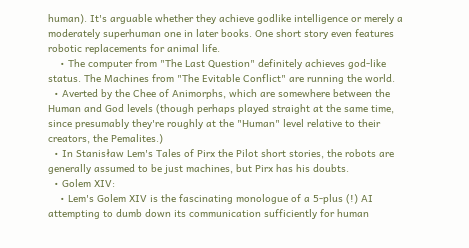human). It's arguable whether they achieve godlike intelligence or merely a moderately superhuman one in later books. One short story even features robotic replacements for animal life.
    • The computer from "The Last Question" definitely achieves god-like status. The Machines from "The Evitable Conflict" are running the world.
  • Averted by the Chee of Animorphs, which are somewhere between the Human and God levels (though perhaps played straight at the same time, since presumably they're roughly at the "Human" level relative to their creators, the Pemalites.)
  • In Stanisław Lem's Tales of Pirx the Pilot short stories, the robots are generally assumed to be just machines, but Pirx has his doubts.
  • Golem XIV:
    • Lem's Golem XIV is the fascinating monologue of a 5-plus (!) AI attempting to dumb down its communication sufficiently for human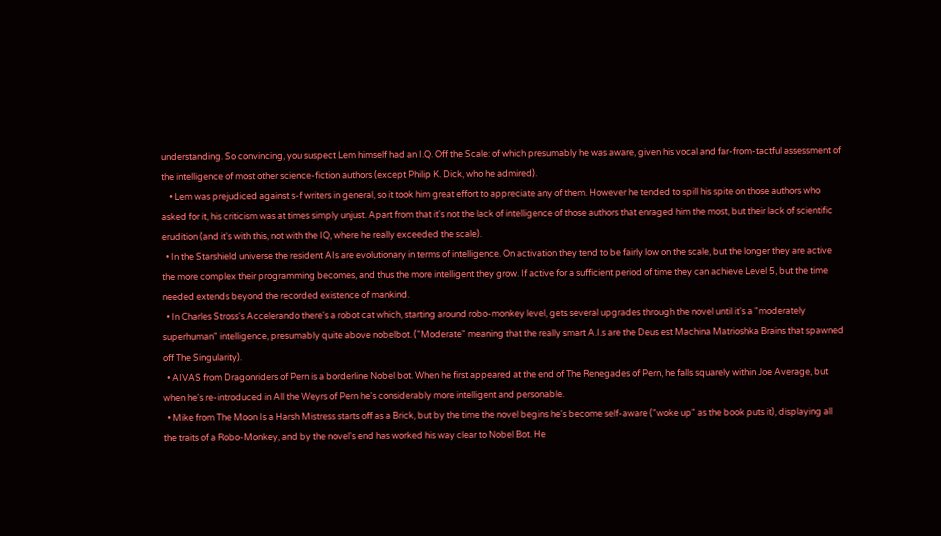understanding. So convincing, you suspect Lem himself had an I.Q. Off the Scale: of which presumably he was aware, given his vocal and far-from-tactful assessment of the intelligence of most other science-fiction authors (except Philip K. Dick, who he admired).
    • Lem was prejudiced against s-f writers in general, so it took him great effort to appreciate any of them. However he tended to spill his spite on those authors who asked for it, his criticism was at times simply unjust. Apart from that it's not the lack of intelligence of those authors that enraged him the most, but their lack of scientific erudition (and it's with this, not with the IQ, where he really exceeded the scale).
  • In the Starshield universe the resident AIs are evolutionary in terms of intelligence. On activation they tend to be fairly low on the scale, but the longer they are active the more complex their programming becomes, and thus the more intelligent they grow. If active for a sufficient period of time they can achieve Level 5, but the time needed extends beyond the recorded existence of mankind.
  • In Charles Stross's Accelerando there's a robot cat which, starting around robo-monkey level, gets several upgrades through the novel until it's a "moderately superhuman" intelligence, presumably quite above nobelbot. ("Moderate" meaning that the really smart A.I.s are the Deus est Machina Matrioshka Brains that spawned off The Singularity).
  • AIVAS from Dragonriders of Pern is a borderline Nobel bot. When he first appeared at the end of The Renegades of Pern, he falls squarely within Joe Average, but when he's re-introduced in All the Weyrs of Pern he's considerably more intelligent and personable.
  • Mike from The Moon Is a Harsh Mistress starts off as a Brick, but by the time the novel begins he's become self-aware ("woke up" as the book puts it), displaying all the traits of a Robo-Monkey, and by the novel's end has worked his way clear to Nobel Bot. He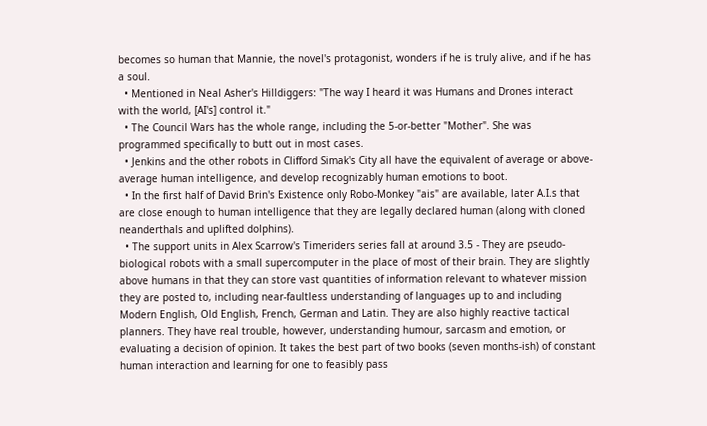becomes so human that Mannie, the novel's protagonist, wonders if he is truly alive, and if he has a soul.
  • Mentioned in Neal Asher's Hilldiggers: "The way I heard it was Humans and Drones interact with the world, [AI's] control it."
  • The Council Wars has the whole range, including the 5-or-better "Mother". She was programmed specifically to butt out in most cases.
  • Jenkins and the other robots in Clifford Simak's City all have the equivalent of average or above-average human intelligence, and develop recognizably human emotions to boot.
  • In the first half of David Brin's Existence only Robo-Monkey "ais" are available, later A.I.s that are close enough to human intelligence that they are legally declared human (along with cloned neanderthals and uplifted dolphins).
  • The support units in Alex Scarrow's Timeriders series fall at around 3.5 - They are pseudo-biological robots with a small supercomputer in the place of most of their brain. They are slightly above humans in that they can store vast quantities of information relevant to whatever mission they are posted to, including near-faultless understanding of languages up to and including Modern English, Old English, French, German and Latin. They are also highly reactive tactical planners. They have real trouble, however, understanding humour, sarcasm and emotion, or evaluating a decision of opinion. It takes the best part of two books (seven months-ish) of constant human interaction and learning for one to feasibly pass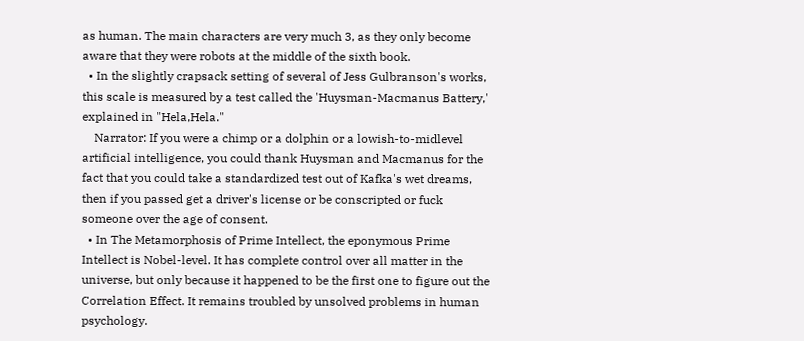as human. The main characters are very much 3, as they only become aware that they were robots at the middle of the sixth book.
  • In the slightly crapsack setting of several of Jess Gulbranson's works, this scale is measured by a test called the 'Huysman-Macmanus Battery,' explained in "Hela,Hela."
    Narrator: If you were a chimp or a dolphin or a lowish-to-midlevel artificial intelligence, you could thank Huysman and Macmanus for the fact that you could take a standardized test out of Kafka's wet dreams, then if you passed get a driver's license or be conscripted or fuck someone over the age of consent.
  • In The Metamorphosis of Prime Intellect, the eponymous Prime Intellect is Nobel-level. It has complete control over all matter in the universe, but only because it happened to be the first one to figure out the Correlation Effect. It remains troubled by unsolved problems in human psychology.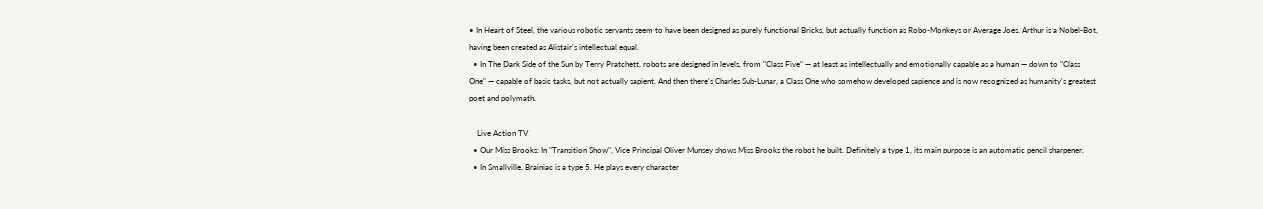• In Heart of Steel, the various robotic servants seem to have been designed as purely functional Bricks, but actually function as Robo-Monkeys or Average Joes. Arthur is a Nobel-Bot, having been created as Alistair's intellectual equal.
  • In The Dark Side of the Sun by Terry Pratchett, robots are designed in levels, from "Class Five" — at least as intellectually and emotionally capable as a human — down to "Class One" — capable of basic tasks, but not actually sapient. And then there's Charles Sub-Lunar, a Class One who somehow developed sapience and is now recognized as humanity's greatest poet and polymath.

    Live Action TV
  • Our Miss Brooks: In "Transition Show", Vice Principal Oliver Munsey shows Miss Brooks the robot he built. Definitely a type 1, its main purpose is an automatic pencil sharpener.
  • In Smallville, Brainiac is a type 5. He plays every character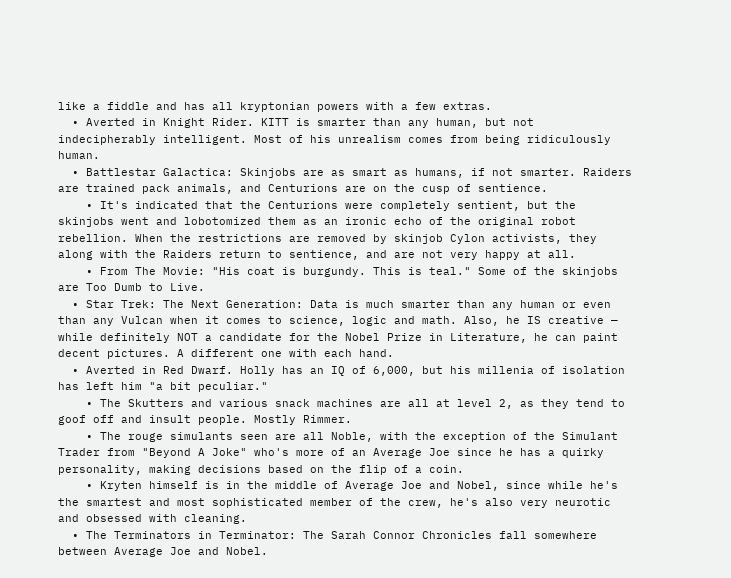like a fiddle and has all kryptonian powers with a few extras.
  • Averted in Knight Rider. KITT is smarter than any human, but not indecipherably intelligent. Most of his unrealism comes from being ridiculously human.
  • Battlestar Galactica: Skinjobs are as smart as humans, if not smarter. Raiders are trained pack animals, and Centurions are on the cusp of sentience.
    • It's indicated that the Centurions were completely sentient, but the skinjobs went and lobotomized them as an ironic echo of the original robot rebellion. When the restrictions are removed by skinjob Cylon activists, they along with the Raiders return to sentience, and are not very happy at all.
    • From The Movie: "His coat is burgundy. This is teal." Some of the skinjobs are Too Dumb to Live.
  • Star Trek: The Next Generation: Data is much smarter than any human or even than any Vulcan when it comes to science, logic and math. Also, he IS creative — while definitely NOT a candidate for the Nobel Prize in Literature, he can paint decent pictures. A different one with each hand.
  • Averted in Red Dwarf. Holly has an IQ of 6,000, but his millenia of isolation has left him "a bit peculiar."
    • The Skutters and various snack machines are all at level 2, as they tend to goof off and insult people. Mostly Rimmer.
    • The rouge simulants seen are all Noble, with the exception of the Simulant Trader from "Beyond A Joke" who's more of an Average Joe since he has a quirky personality, making decisions based on the flip of a coin.
    • Kryten himself is in the middle of Average Joe and Nobel, since while he's the smartest and most sophisticated member of the crew, he's also very neurotic and obsessed with cleaning.
  • The Terminators in Terminator: The Sarah Connor Chronicles fall somewhere between Average Joe and Nobel.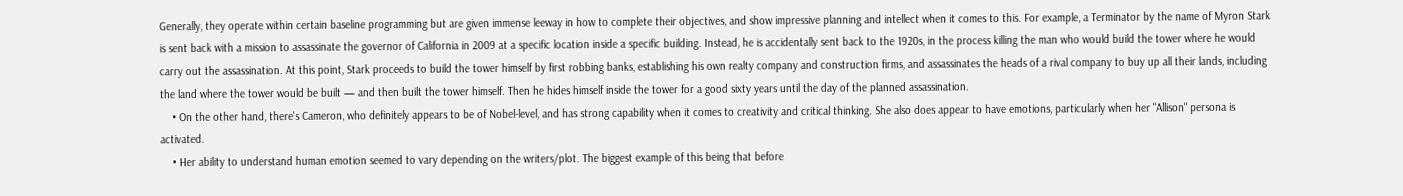Generally, they operate within certain baseline programming but are given immense leeway in how to complete their objectives, and show impressive planning and intellect when it comes to this. For example, a Terminator by the name of Myron Stark is sent back with a mission to assassinate the governor of California in 2009 at a specific location inside a specific building. Instead, he is accidentally sent back to the 1920s, in the process killing the man who would build the tower where he would carry out the assassination. At this point, Stark proceeds to build the tower himself by first robbing banks, establishing his own realty company and construction firms, and assassinates the heads of a rival company to buy up all their lands, including the land where the tower would be built — and then built the tower himself. Then he hides himself inside the tower for a good sixty years until the day of the planned assassination.
    • On the other hand, there's Cameron, who definitely appears to be of Nobel-level, and has strong capability when it comes to creativity and critical thinking. She also does appear to have emotions, particularly when her "Allison" persona is activated.
    • Her ability to understand human emotion seemed to vary depending on the writers/plot. The biggest example of this being that before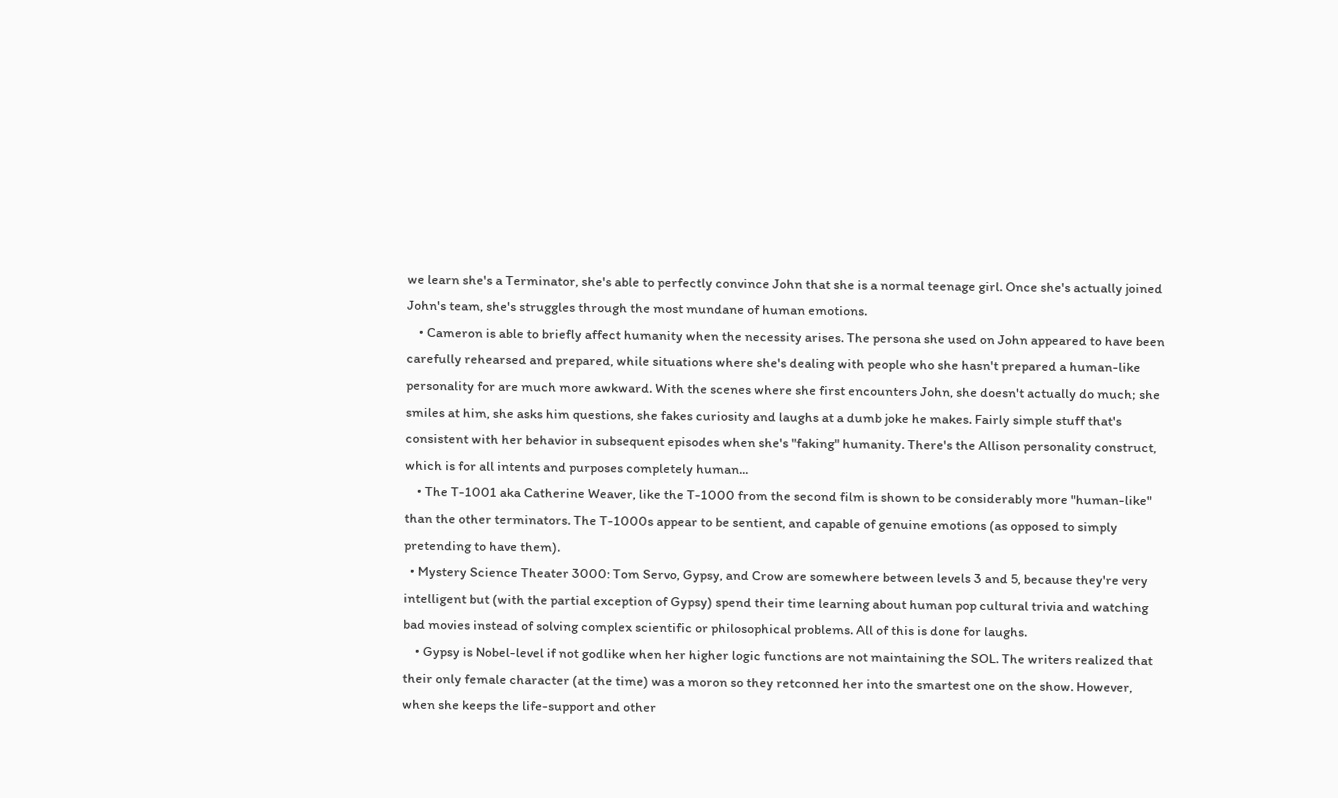we learn she's a Terminator, she's able to perfectly convince John that she is a normal teenage girl. Once she's actually joined John's team, she's struggles through the most mundane of human emotions.
    • Cameron is able to briefly affect humanity when the necessity arises. The persona she used on John appeared to have been carefully rehearsed and prepared, while situations where she's dealing with people who she hasn't prepared a human-like personality for are much more awkward. With the scenes where she first encounters John, she doesn't actually do much; she smiles at him, she asks him questions, she fakes curiosity and laughs at a dumb joke he makes. Fairly simple stuff that's consistent with her behavior in subsequent episodes when she's "faking" humanity. There's the Allison personality construct, which is for all intents and purposes completely human...
    • The T-1001 aka Catherine Weaver, like the T-1000 from the second film is shown to be considerably more "human-like" than the other terminators. The T-1000s appear to be sentient, and capable of genuine emotions (as opposed to simply pretending to have them).
  • Mystery Science Theater 3000: Tom Servo, Gypsy, and Crow are somewhere between levels 3 and 5, because they're very intelligent but (with the partial exception of Gypsy) spend their time learning about human pop cultural trivia and watching bad movies instead of solving complex scientific or philosophical problems. All of this is done for laughs.
    • Gypsy is Nobel-level if not godlike when her higher logic functions are not maintaining the SOL. The writers realized that their only female character (at the time) was a moron so they retconned her into the smartest one on the show. However, when she keeps the life-support and other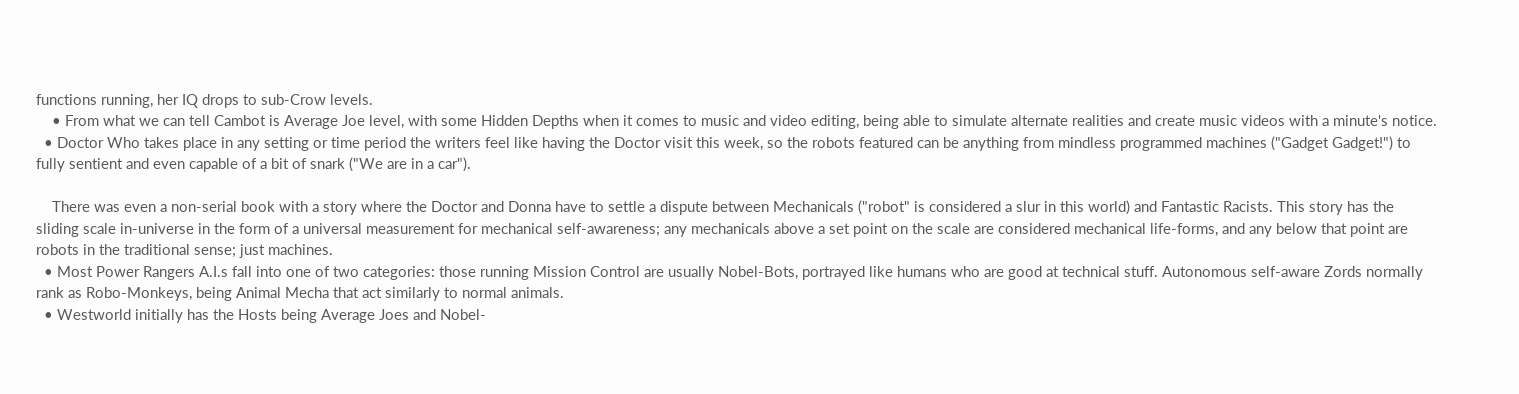functions running, her IQ drops to sub-Crow levels.
    • From what we can tell Cambot is Average Joe level, with some Hidden Depths when it comes to music and video editing, being able to simulate alternate realities and create music videos with a minute's notice.
  • Doctor Who takes place in any setting or time period the writers feel like having the Doctor visit this week, so the robots featured can be anything from mindless programmed machines ("Gadget Gadget!") to fully sentient and even capable of a bit of snark ("We are in a car").

    There was even a non-serial book with a story where the Doctor and Donna have to settle a dispute between Mechanicals ("robot" is considered a slur in this world) and Fantastic Racists. This story has the sliding scale in-universe in the form of a universal measurement for mechanical self-awareness; any mechanicals above a set point on the scale are considered mechanical life-forms, and any below that point are robots in the traditional sense; just machines.
  • Most Power Rangers A.I.s fall into one of two categories: those running Mission Control are usually Nobel-Bots, portrayed like humans who are good at technical stuff. Autonomous self-aware Zords normally rank as Robo-Monkeys, being Animal Mecha that act similarly to normal animals.
  • Westworld initially has the Hosts being Average Joes and Nobel-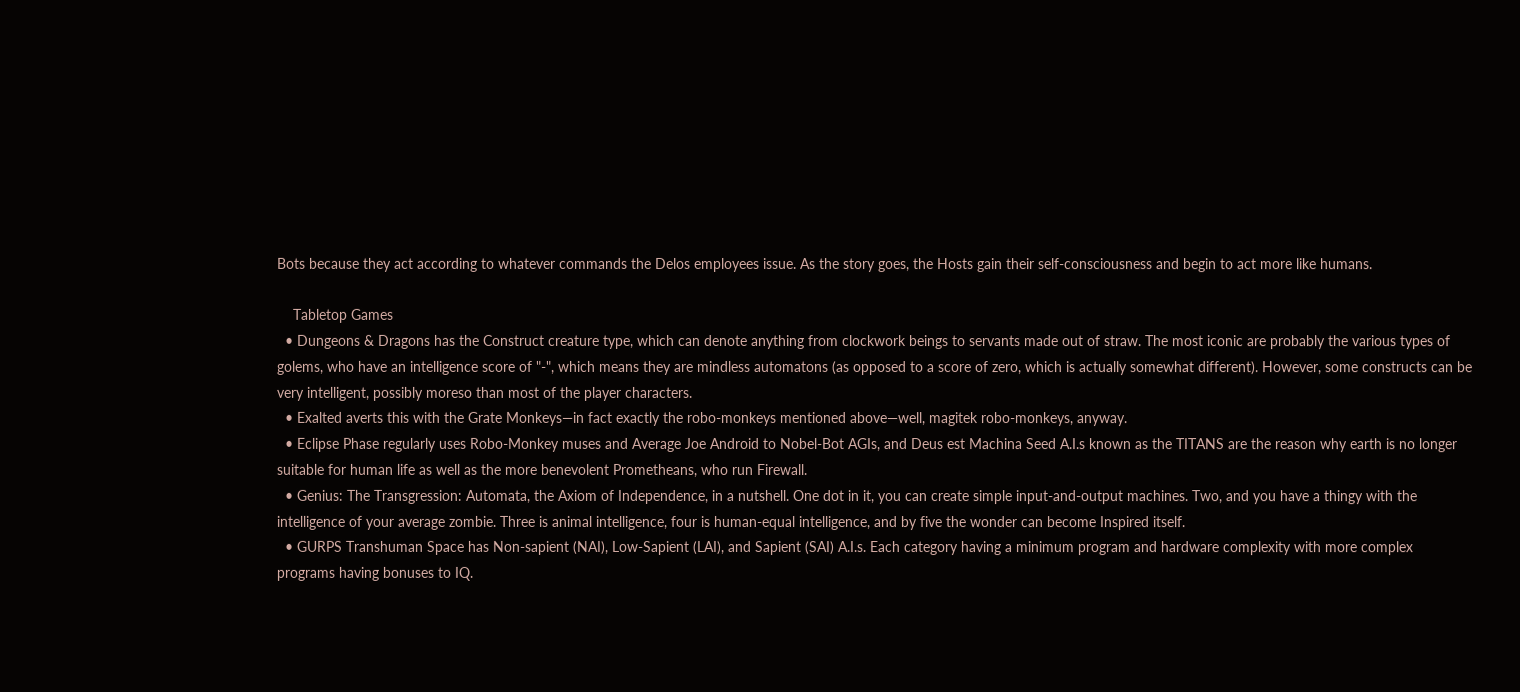Bots because they act according to whatever commands the Delos employees issue. As the story goes, the Hosts gain their self-consciousness and begin to act more like humans.

    Tabletop Games
  • Dungeons & Dragons has the Construct creature type, which can denote anything from clockwork beings to servants made out of straw. The most iconic are probably the various types of golems, who have an intelligence score of "-", which means they are mindless automatons (as opposed to a score of zero, which is actually somewhat different). However, some constructs can be very intelligent, possibly moreso than most of the player characters.
  • Exalted averts this with the Grate Monkeys—in fact exactly the robo-monkeys mentioned above—well, magitek robo-monkeys, anyway.
  • Eclipse Phase regularly uses Robo-Monkey muses and Average Joe Android to Nobel-Bot AGIs, and Deus est Machina Seed A.I.s known as the TITANS are the reason why earth is no longer suitable for human life as well as the more benevolent Prometheans, who run Firewall.
  • Genius: The Transgression: Automata, the Axiom of Independence, in a nutshell. One dot in it, you can create simple input-and-output machines. Two, and you have a thingy with the intelligence of your average zombie. Three is animal intelligence, four is human-equal intelligence, and by five the wonder can become Inspired itself.
  • GURPS Transhuman Space has Non-sapient (NAI), Low-Sapient (LAI), and Sapient (SAI) A.I.s. Each category having a minimum program and hardware complexity with more complex programs having bonuses to IQ.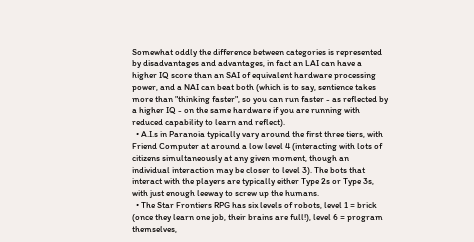Somewhat oddly the difference between categories is represented by disadvantages and advantages, in fact an LAI can have a higher IQ score than an SAI of equivalent hardware processing power, and a NAI can beat both (which is to say, sentience takes more than "thinking faster", so you can run faster - as reflected by a higher IQ - on the same hardware if you are running with reduced capability to learn and reflect).
  • A.I.s in Paranoia typically vary around the first three tiers, with Friend Computer at around a low level 4 (interacting with lots of citizens simultaneously at any given moment, though an individual interaction may be closer to level 3). The bots that interact with the players are typically either Type 2s or Type 3s, with just enough leeway to screw up the humans.
  • The Star Frontiers RPG has six levels of robots, level 1 = brick (once they learn one job, their brains are full!), level 6 = program themselves,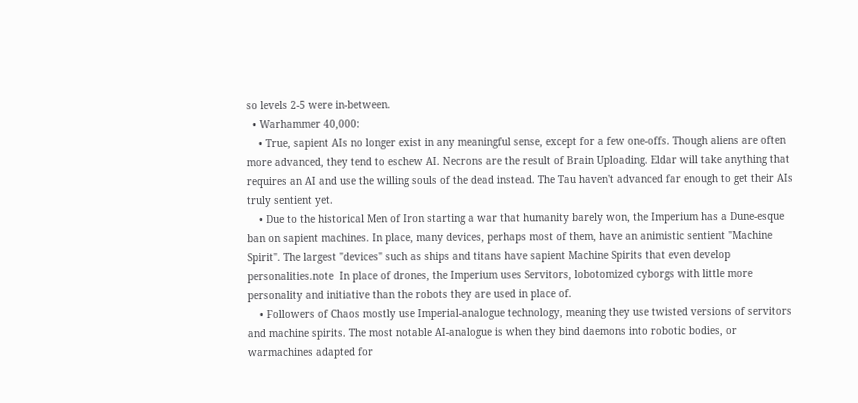so levels 2-5 were in-between.
  • Warhammer 40,000:
    • True, sapient AIs no longer exist in any meaningful sense, except for a few one-offs. Though aliens are often more advanced, they tend to eschew AI. Necrons are the result of Brain Uploading. Eldar will take anything that requires an AI and use the willing souls of the dead instead. The Tau haven't advanced far enough to get their AIs truly sentient yet.
    • Due to the historical Men of Iron starting a war that humanity barely won, the Imperium has a Dune-esque ban on sapient machines. In place, many devices, perhaps most of them, have an animistic sentient "Machine Spirit". The largest "devices" such as ships and titans have sapient Machine Spirits that even develop personalities.note  In place of drones, the Imperium uses Servitors, lobotomized cyborgs with little more personality and initiative than the robots they are used in place of.
    • Followers of Chaos mostly use Imperial-analogue technology, meaning they use twisted versions of servitors and machine spirits. The most notable AI-analogue is when they bind daemons into robotic bodies, or warmachines adapted for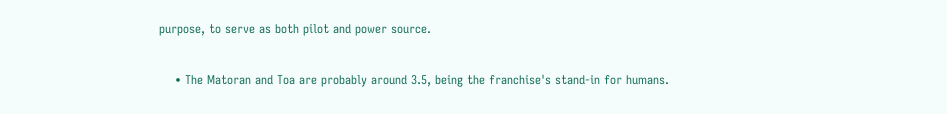purpose, to serve as both pilot and power source.

    • The Matoran and Toa are probably around 3.5, being the franchise's stand-in for humans.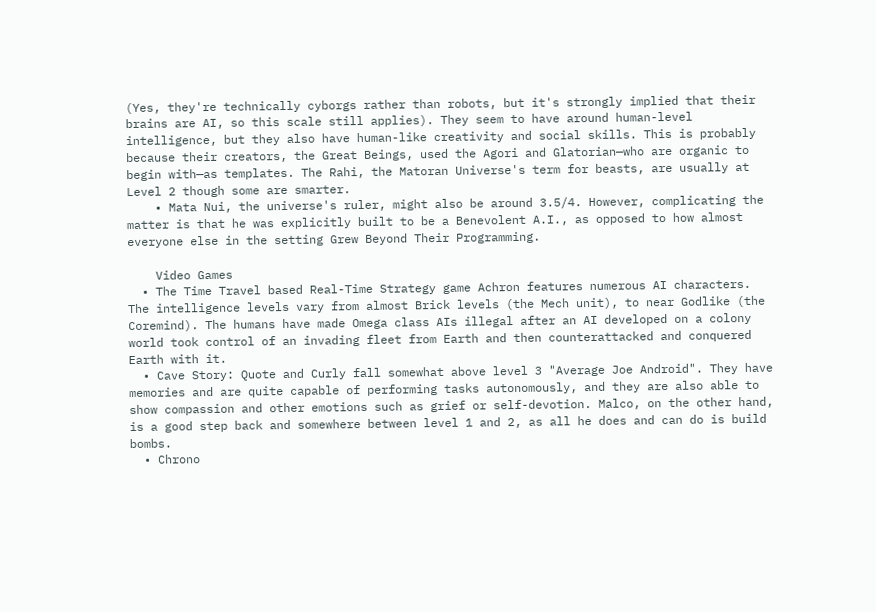(Yes, they're technically cyborgs rather than robots, but it's strongly implied that their brains are AI, so this scale still applies). They seem to have around human-level intelligence, but they also have human-like creativity and social skills. This is probably because their creators, the Great Beings, used the Agori and Glatorian—who are organic to begin with—as templates. The Rahi, the Matoran Universe's term for beasts, are usually at Level 2 though some are smarter.
    • Mata Nui, the universe's ruler, might also be around 3.5/4. However, complicating the matter is that he was explicitly built to be a Benevolent A.I., as opposed to how almost everyone else in the setting Grew Beyond Their Programming.

    Video Games
  • The Time Travel based Real-Time Strategy game Achron features numerous AI characters. The intelligence levels vary from almost Brick levels (the Mech unit), to near Godlike (the Coremind). The humans have made Omega class AIs illegal after an AI developed on a colony world took control of an invading fleet from Earth and then counterattacked and conquered Earth with it.
  • Cave Story: Quote and Curly fall somewhat above level 3 "Average Joe Android". They have memories and are quite capable of performing tasks autonomously, and they are also able to show compassion and other emotions such as grief or self-devotion. Malco, on the other hand, is a good step back and somewhere between level 1 and 2, as all he does and can do is build bombs.
  • Chrono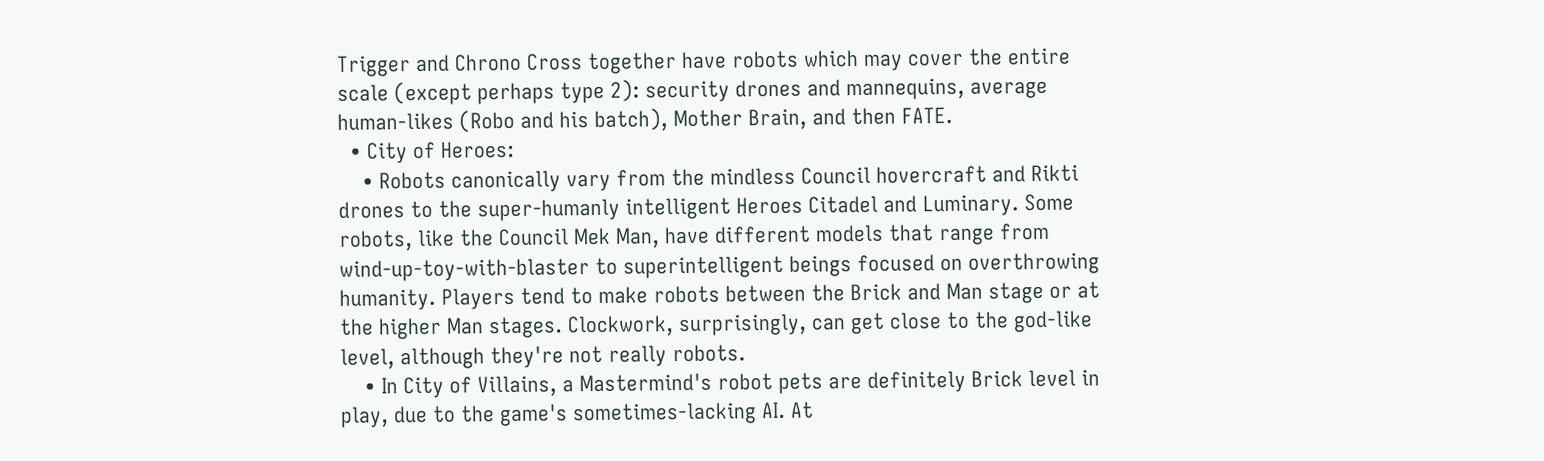Trigger and Chrono Cross together have robots which may cover the entire scale (except perhaps type 2): security drones and mannequins, average human-likes (Robo and his batch), Mother Brain, and then FATE.
  • City of Heroes:
    • Robots canonically vary from the mindless Council hovercraft and Rikti drones to the super-humanly intelligent Heroes Citadel and Luminary. Some robots, like the Council Mek Man, have different models that range from wind-up-toy-with-blaster to superintelligent beings focused on overthrowing humanity. Players tend to make robots between the Brick and Man stage or at the higher Man stages. Clockwork, surprisingly, can get close to the god-like level, although they're not really robots.
    • In City of Villains, a Mastermind's robot pets are definitely Brick level in play, due to the game's sometimes-lacking AI. At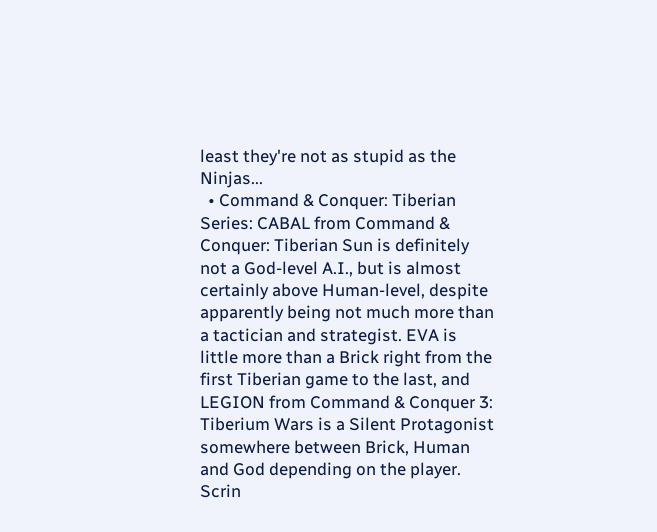least they're not as stupid as the Ninjas...
  • Command & Conquer: Tiberian Series: CABAL from Command & Conquer: Tiberian Sun is definitely not a God-level A.I., but is almost certainly above Human-level, despite apparently being not much more than a tactician and strategist. EVA is little more than a Brick right from the first Tiberian game to the last, and LEGION from Command & Conquer 3: Tiberium Wars is a Silent Protagonist somewhere between Brick, Human and God depending on the player. Scrin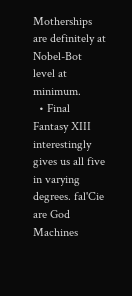Motherships are definitely at Nobel-Bot level at minimum.
  • Final Fantasy XIII interestingly gives us all five in varying degrees. fal'Cie are God Machines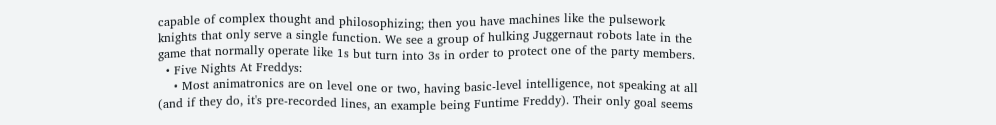capable of complex thought and philosophizing; then you have machines like the pulsework knights that only serve a single function. We see a group of hulking Juggernaut robots late in the game that normally operate like 1s but turn into 3s in order to protect one of the party members.
  • Five Nights At Freddys:
    • Most animatronics are on level one or two, having basic-level intelligence, not speaking at all (and if they do, it's pre-recorded lines, an example being Funtime Freddy). Their only goal seems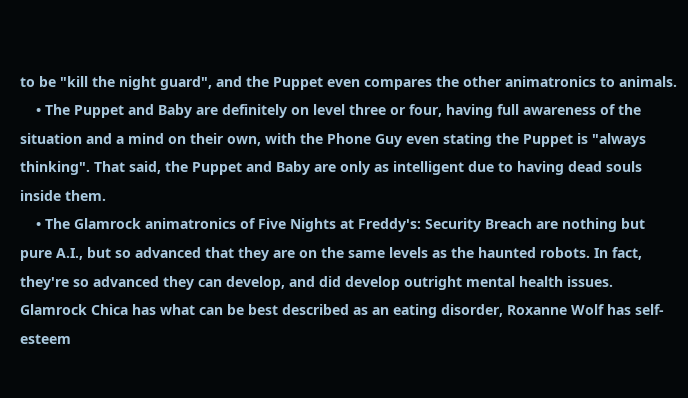to be "kill the night guard", and the Puppet even compares the other animatronics to animals.
    • The Puppet and Baby are definitely on level three or four, having full awareness of the situation and a mind on their own, with the Phone Guy even stating the Puppet is "always thinking". That said, the Puppet and Baby are only as intelligent due to having dead souls inside them.
    • The Glamrock animatronics of Five Nights at Freddy's: Security Breach are nothing but pure A.I., but so advanced that they are on the same levels as the haunted robots. In fact, they're so advanced they can develop, and did develop outright mental health issues. Glamrock Chica has what can be best described as an eating disorder, Roxanne Wolf has self-esteem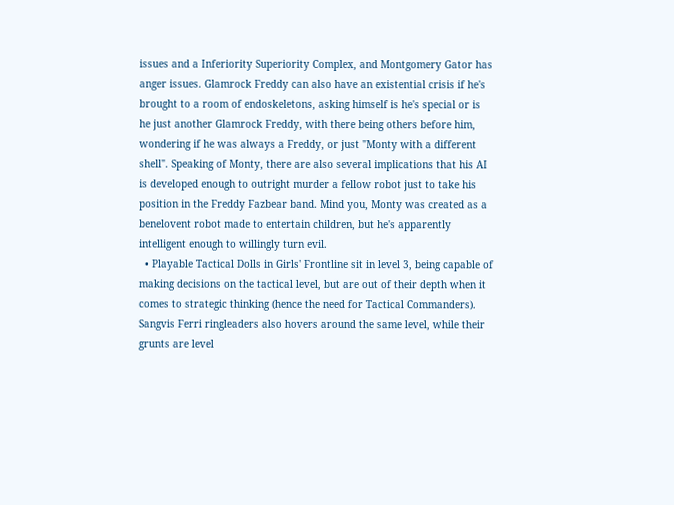issues and a Inferiority Superiority Complex, and Montgomery Gator has anger issues. Glamrock Freddy can also have an existential crisis if he's brought to a room of endoskeletons, asking himself is he's special or is he just another Glamrock Freddy, with there being others before him, wondering if he was always a Freddy, or just "Monty with a different shell". Speaking of Monty, there are also several implications that his AI is developed enough to outright murder a fellow robot just to take his position in the Freddy Fazbear band. Mind you, Monty was created as a benelovent robot made to entertain children, but he's apparently intelligent enough to willingly turn evil.
  • Playable Tactical Dolls in Girls' Frontline sit in level 3, being capable of making decisions on the tactical level, but are out of their depth when it comes to strategic thinking (hence the need for Tactical Commanders). Sangvis Ferri ringleaders also hovers around the same level, while their grunts are level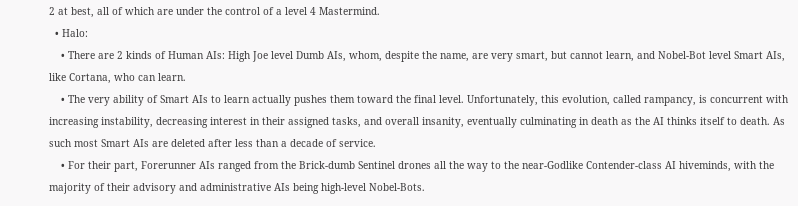2 at best, all of which are under the control of a level 4 Mastermind.
  • Halo:
    • There are 2 kinds of Human AIs: High Joe level Dumb AIs, whom, despite the name, are very smart, but cannot learn, and Nobel-Bot level Smart AIs, like Cortana, who can learn.
    • The very ability of Smart AIs to learn actually pushes them toward the final level. Unfortunately, this evolution, called rampancy, is concurrent with increasing instability, decreasing interest in their assigned tasks, and overall insanity, eventually culminating in death as the AI thinks itself to death. As such most Smart AIs are deleted after less than a decade of service.
    • For their part, Forerunner AIs ranged from the Brick-dumb Sentinel drones all the way to the near-Godlike Contender-class AI hiveminds, with the majority of their advisory and administrative AIs being high-level Nobel-Bots.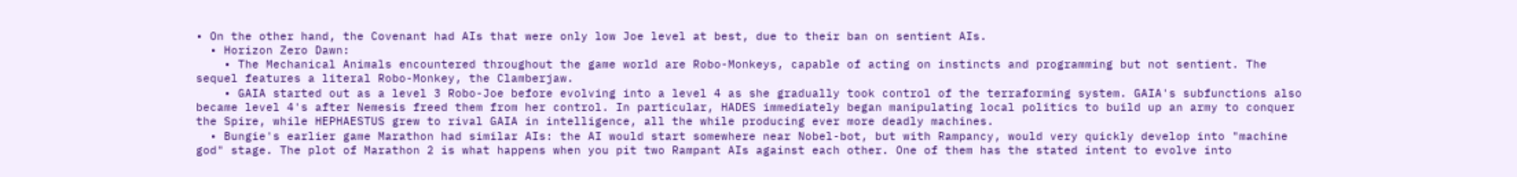• On the other hand, the Covenant had AIs that were only low Joe level at best, due to their ban on sentient AIs.
  • Horizon Zero Dawn:
    • The Mechanical Animals encountered throughout the game world are Robo-Monkeys, capable of acting on instincts and programming but not sentient. The sequel features a literal Robo-Monkey, the Clamberjaw.
    • GAIA started out as a level 3 Robo-Joe before evolving into a level 4 as she gradually took control of the terraforming system. GAIA's subfunctions also became level 4's after Nemesis freed them from her control. In particular, HADES immediately began manipulating local politics to build up an army to conquer the Spire, while HEPHAESTUS grew to rival GAIA in intelligence, all the while producing ever more deadly machines.
  • Bungie's earlier game Marathon had similar AIs: the AI would start somewhere near Nobel-bot, but with Rampancy, would very quickly develop into "machine god" stage. The plot of Marathon 2 is what happens when you pit two Rampant AIs against each other. One of them has the stated intent to evolve into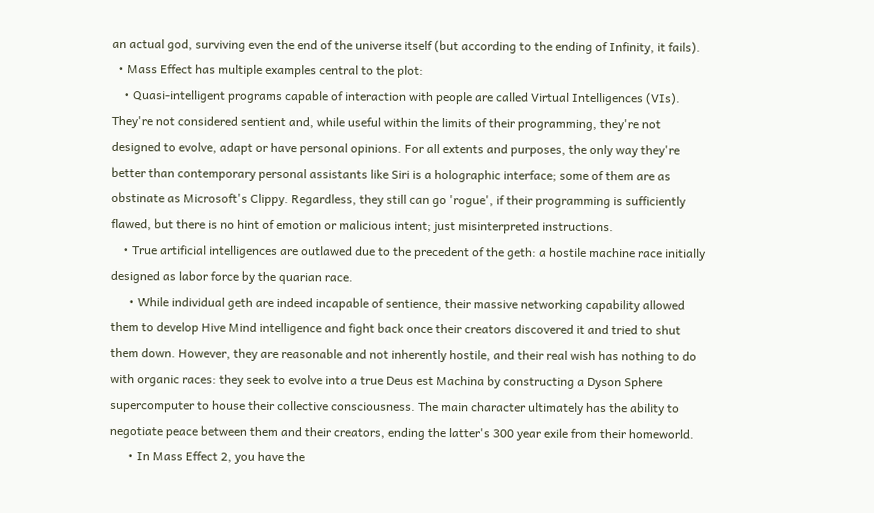an actual god, surviving even the end of the universe itself (but according to the ending of Infinity, it fails).
  • Mass Effect has multiple examples central to the plot:
    • Quasi-intelligent programs capable of interaction with people are called Virtual Intelligences (VIs). They're not considered sentient and, while useful within the limits of their programming, they're not designed to evolve, adapt or have personal opinions. For all extents and purposes, the only way they're better than contemporary personal assistants like Siri is a holographic interface; some of them are as obstinate as Microsoft's Clippy. Regardless, they still can go 'rogue', if their programming is sufficiently flawed, but there is no hint of emotion or malicious intent; just misinterpreted instructions.
    • True artificial intelligences are outlawed due to the precedent of the geth: a hostile machine race initially designed as labor force by the quarian race.
      • While individual geth are indeed incapable of sentience, their massive networking capability allowed them to develop Hive Mind intelligence and fight back once their creators discovered it and tried to shut them down. However, they are reasonable and not inherently hostile, and their real wish has nothing to do with organic races: they seek to evolve into a true Deus est Machina by constructing a Dyson Sphere supercomputer to house their collective consciousness. The main character ultimately has the ability to negotiate peace between them and their creators, ending the latter's 300 year exile from their homeworld.
      • In Mass Effect 2, you have the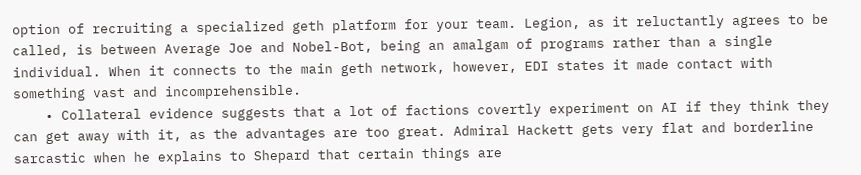option of recruiting a specialized geth platform for your team. Legion, as it reluctantly agrees to be called, is between Average Joe and Nobel-Bot, being an amalgam of programs rather than a single individual. When it connects to the main geth network, however, EDI states it made contact with something vast and incomprehensible.
    • Collateral evidence suggests that a lot of factions covertly experiment on AI if they think they can get away with it, as the advantages are too great. Admiral Hackett gets very flat and borderline sarcastic when he explains to Shepard that certain things are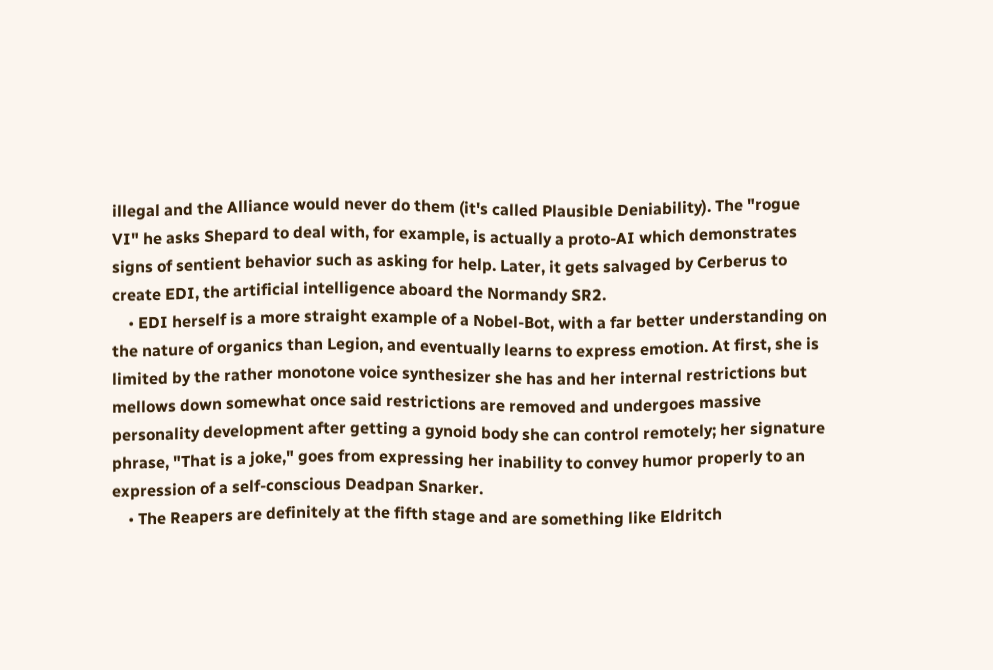illegal and the Alliance would never do them (it's called Plausible Deniability). The "rogue VI" he asks Shepard to deal with, for example, is actually a proto-AI which demonstrates signs of sentient behavior such as asking for help. Later, it gets salvaged by Cerberus to create EDI, the artificial intelligence aboard the Normandy SR2.
    • EDI herself is a more straight example of a Nobel-Bot, with a far better understanding on the nature of organics than Legion, and eventually learns to express emotion. At first, she is limited by the rather monotone voice synthesizer she has and her internal restrictions but mellows down somewhat once said restrictions are removed and undergoes massive personality development after getting a gynoid body she can control remotely; her signature phrase, "That is a joke," goes from expressing her inability to convey humor properly to an expression of a self-conscious Deadpan Snarker.
    • The Reapers are definitely at the fifth stage and are something like Eldritch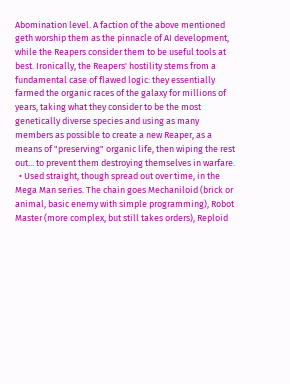Abomination level. A faction of the above mentioned geth worship them as the pinnacle of AI development, while the Reapers consider them to be useful tools at best. Ironically, the Reapers' hostility stems from a fundamental case of flawed logic: they essentially farmed the organic races of the galaxy for millions of years, taking what they consider to be the most genetically diverse species and using as many members as possible to create a new Reaper, as a means of "preserving" organic life, then wiping the rest out... to prevent them destroying themselves in warfare.
  • Used straight, though spread out over time, in the Mega Man series. The chain goes Mechaniloid (brick or animal, basic enemy with simple programming), Robot Master (more complex, but still takes orders), Reploid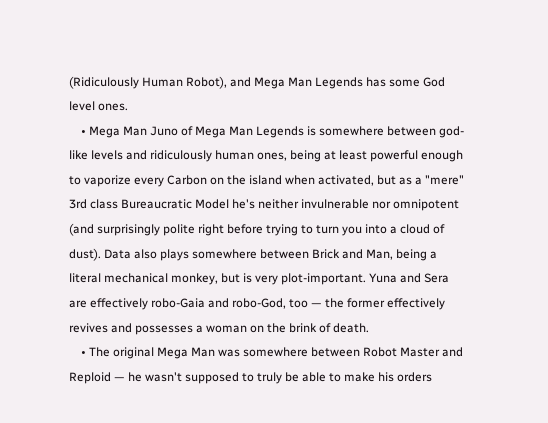(Ridiculously Human Robot), and Mega Man Legends has some God level ones.
    • Mega Man Juno of Mega Man Legends is somewhere between god-like levels and ridiculously human ones, being at least powerful enough to vaporize every Carbon on the island when activated, but as a "mere" 3rd class Bureaucratic Model he's neither invulnerable nor omnipotent (and surprisingly polite right before trying to turn you into a cloud of dust). Data also plays somewhere between Brick and Man, being a literal mechanical monkey, but is very plot-important. Yuna and Sera are effectively robo-Gaia and robo-God, too — the former effectively revives and possesses a woman on the brink of death.
    • The original Mega Man was somewhere between Robot Master and Reploid — he wasn't supposed to truly be able to make his orders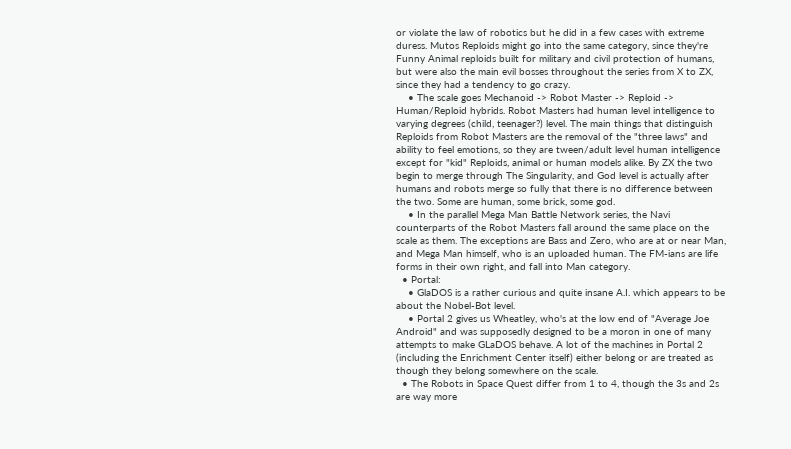or violate the law of robotics but he did in a few cases with extreme duress. Mutos Reploids might go into the same category, since they're Funny Animal reploids built for military and civil protection of humans, but were also the main evil bosses throughout the series from X to ZX, since they had a tendency to go crazy.
    • The scale goes Mechanoid -> Robot Master -> Reploid -> Human/Reploid hybrids. Robot Masters had human level intelligence to varying degrees (child, teenager?) level. The main things that distinguish Reploids from Robot Masters are the removal of the "three laws" and ability to feel emotions, so they are tween/adult level human intelligence except for "kid" Reploids, animal or human models alike. By ZX the two begin to merge through The Singularity, and God level is actually after humans and robots merge so fully that there is no difference between the two. Some are human, some brick, some god.
    • In the parallel Mega Man Battle Network series, the Navi counterparts of the Robot Masters fall around the same place on the scale as them. The exceptions are Bass and Zero, who are at or near Man, and Mega Man himself, who is an uploaded human. The FM-ians are life forms in their own right, and fall into Man category.
  • Portal:
    • GlaDOS is a rather curious and quite insane A.I. which appears to be about the Nobel-Bot level.
    • Portal 2 gives us Wheatley, who's at the low end of "Average Joe Android" and was supposedly designed to be a moron in one of many attempts to make GLaDOS behave. A lot of the machines in Portal 2 (including the Enrichment Center itself) either belong or are treated as though they belong somewhere on the scale.
  • The Robots in Space Quest differ from 1 to 4, though the 3s and 2s are way more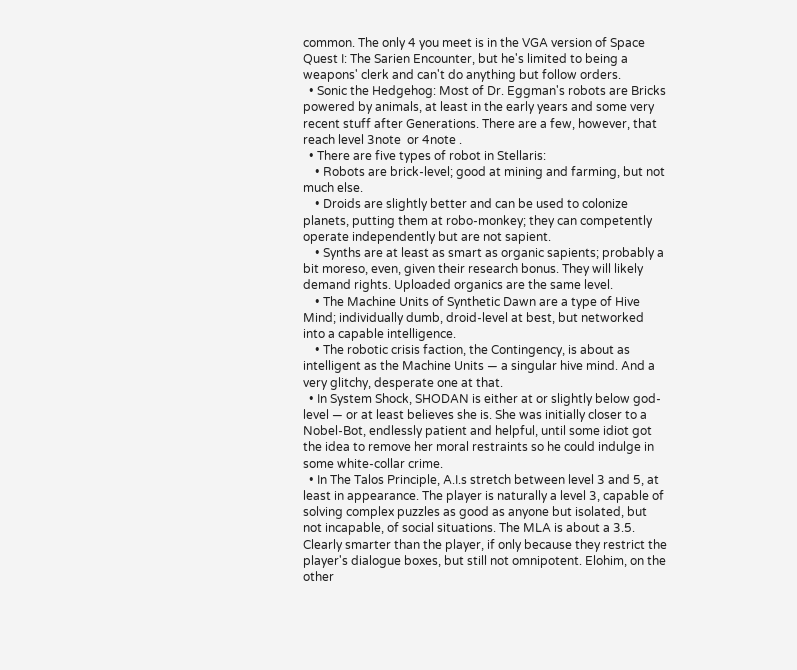common. The only 4 you meet is in the VGA version of Space Quest I: The Sarien Encounter, but he's limited to being a weapons' clerk and can't do anything but follow orders.
  • Sonic the Hedgehog: Most of Dr. Eggman's robots are Bricks powered by animals, at least in the early years and some very recent stuff after Generations. There are a few, however, that reach level 3note  or 4note .
  • There are five types of robot in Stellaris:
    • Robots are brick-level; good at mining and farming, but not much else.
    • Droids are slightly better and can be used to colonize planets, putting them at robo-monkey; they can competently operate independently but are not sapient.
    • Synths are at least as smart as organic sapients; probably a bit moreso, even, given their research bonus. They will likely demand rights. Uploaded organics are the same level.
    • The Machine Units of Synthetic Dawn are a type of Hive Mind; individually dumb, droid-level at best, but networked into a capable intelligence.
    • The robotic crisis faction, the Contingency, is about as intelligent as the Machine Units — a singular hive mind. And a very glitchy, desperate one at that.
  • In System Shock, SHODAN is either at or slightly below god-level — or at least believes she is. She was initially closer to a Nobel-Bot, endlessly patient and helpful, until some idiot got the idea to remove her moral restraints so he could indulge in some white-collar crime.
  • In The Talos Principle, A.I.s stretch between level 3 and 5, at least in appearance. The player is naturally a level 3, capable of solving complex puzzles as good as anyone but isolated, but not incapable, of social situations. The MLA is about a 3.5. Clearly smarter than the player, if only because they restrict the player's dialogue boxes, but still not omnipotent. Elohim, on the other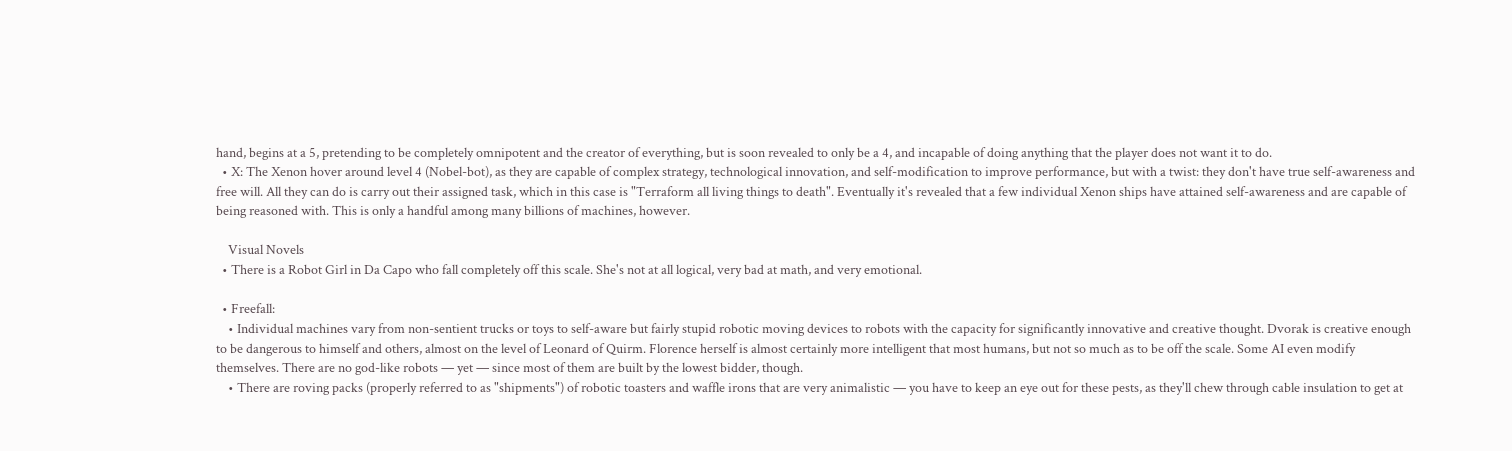hand, begins at a 5, pretending to be completely omnipotent and the creator of everything, but is soon revealed to only be a 4, and incapable of doing anything that the player does not want it to do.
  • X: The Xenon hover around level 4 (Nobel-bot), as they are capable of complex strategy, technological innovation, and self-modification to improve performance, but with a twist: they don't have true self-awareness and free will. All they can do is carry out their assigned task, which in this case is "Terraform all living things to death". Eventually it's revealed that a few individual Xenon ships have attained self-awareness and are capable of being reasoned with. This is only a handful among many billions of machines, however.

    Visual Novels
  • There is a Robot Girl in Da Capo who fall completely off this scale. She's not at all logical, very bad at math, and very emotional.

  • Freefall:
    • Individual machines vary from non-sentient trucks or toys to self-aware but fairly stupid robotic moving devices to robots with the capacity for significantly innovative and creative thought. Dvorak is creative enough to be dangerous to himself and others, almost on the level of Leonard of Quirm. Florence herself is almost certainly more intelligent that most humans, but not so much as to be off the scale. Some AI even modify themselves. There are no god-like robots — yet — since most of them are built by the lowest bidder, though.
    • There are roving packs (properly referred to as "shipments") of robotic toasters and waffle irons that are very animalistic — you have to keep an eye out for these pests, as they'll chew through cable insulation to get at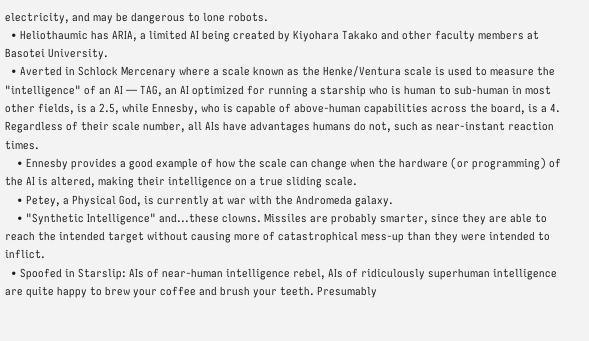electricity, and may be dangerous to lone robots.
  • Heliothaumic has ARIA, a limited AI being created by Kiyohara Takako and other faculty members at Basotei University.
  • Averted in Schlock Mercenary where a scale known as the Henke/Ventura scale is used to measure the "intelligence" of an AI — TAG, an AI optimized for running a starship who is human to sub-human in most other fields, is a 2.5, while Ennesby, who is capable of above-human capabilities across the board, is a 4. Regardless of their scale number, all AIs have advantages humans do not, such as near-instant reaction times.
    • Ennesby provides a good example of how the scale can change when the hardware (or programming) of the AI is altered, making their intelligence on a true sliding scale.
    • Petey, a Physical God, is currently at war with the Andromeda galaxy.
    • "Synthetic Intelligence" and...these clowns. Missiles are probably smarter, since they are able to reach the intended target without causing more of catastrophical mess-up than they were intended to inflict.
  • Spoofed in Starslip: AIs of near-human intelligence rebel, AIs of ridiculously superhuman intelligence are quite happy to brew your coffee and brush your teeth. Presumably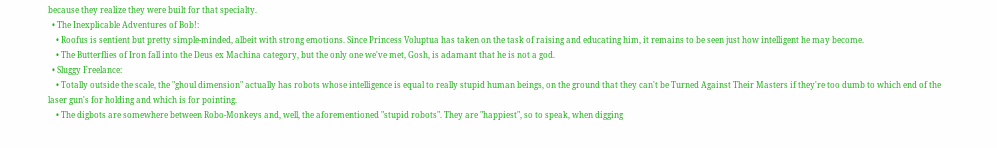because they realize they were built for that specialty.
  • The Inexplicable Adventures of Bob!:
    • Roofus is sentient but pretty simple-minded, albeit with strong emotions. Since Princess Voluptua has taken on the task of raising and educating him, it remains to be seen just how intelligent he may become.
    • The Butterflies of Iron fall into the Deus ex Machina category, but the only one we've met, Gosh, is adamant that he is not a god.
  • Sluggy Freelance:
    • Totally outside the scale, the "ghoul dimension" actually has robots whose intelligence is equal to really stupid human beings, on the ground that they can't be Turned Against Their Masters if they're too dumb to which end of the laser gun's for holding and which is for pointing.
    • The digbots are somewhere between Robo-Monkeys and, well, the aforementioned "stupid robots". They are "happiest", so to speak, when digging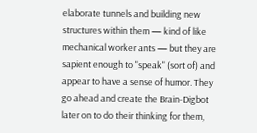elaborate tunnels and building new structures within them — kind of like mechanical worker ants — but they are sapient enough to "speak" (sort of) and appear to have a sense of humor. They go ahead and create the Brain-Digbot later on to do their thinking for them,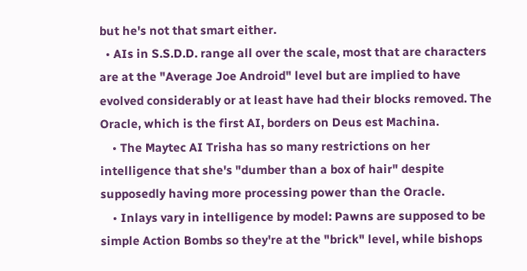but he's not that smart either.
  • AIs in S.S.D.D. range all over the scale, most that are characters are at the "Average Joe Android" level but are implied to have evolved considerably or at least have had their blocks removed. The Oracle, which is the first AI, borders on Deus est Machina.
    • The Maytec AI Trisha has so many restrictions on her intelligence that she's "dumber than a box of hair" despite supposedly having more processing power than the Oracle.
    • Inlays vary in intelligence by model: Pawns are supposed to be simple Action Bombs so they're at the "brick" level, while bishops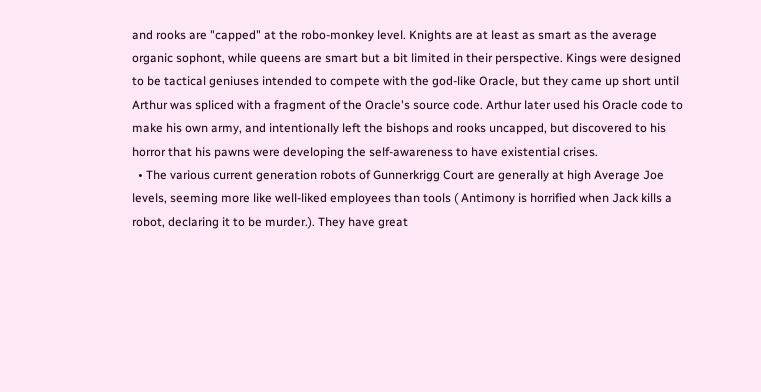and rooks are "capped" at the robo-monkey level. Knights are at least as smart as the average organic sophont, while queens are smart but a bit limited in their perspective. Kings were designed to be tactical geniuses intended to compete with the god-like Oracle, but they came up short until Arthur was spliced with a fragment of the Oracle's source code. Arthur later used his Oracle code to make his own army, and intentionally left the bishops and rooks uncapped, but discovered to his horror that his pawns were developing the self-awareness to have existential crises.
  • The various current generation robots of Gunnerkrigg Court are generally at high Average Joe levels, seeming more like well-liked employees than tools ( Antimony is horrified when Jack kills a robot, declaring it to be murder.). They have great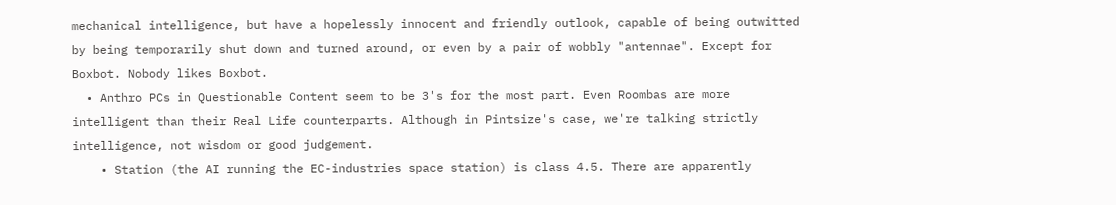mechanical intelligence, but have a hopelessly innocent and friendly outlook, capable of being outwitted by being temporarily shut down and turned around, or even by a pair of wobbly "antennae". Except for Boxbot. Nobody likes Boxbot.
  • Anthro PCs in Questionable Content seem to be 3's for the most part. Even Roombas are more intelligent than their Real Life counterparts. Although in Pintsize's case, we're talking strictly intelligence, not wisdom or good judgement.
    • Station (the AI running the EC-industries space station) is class 4.5. There are apparently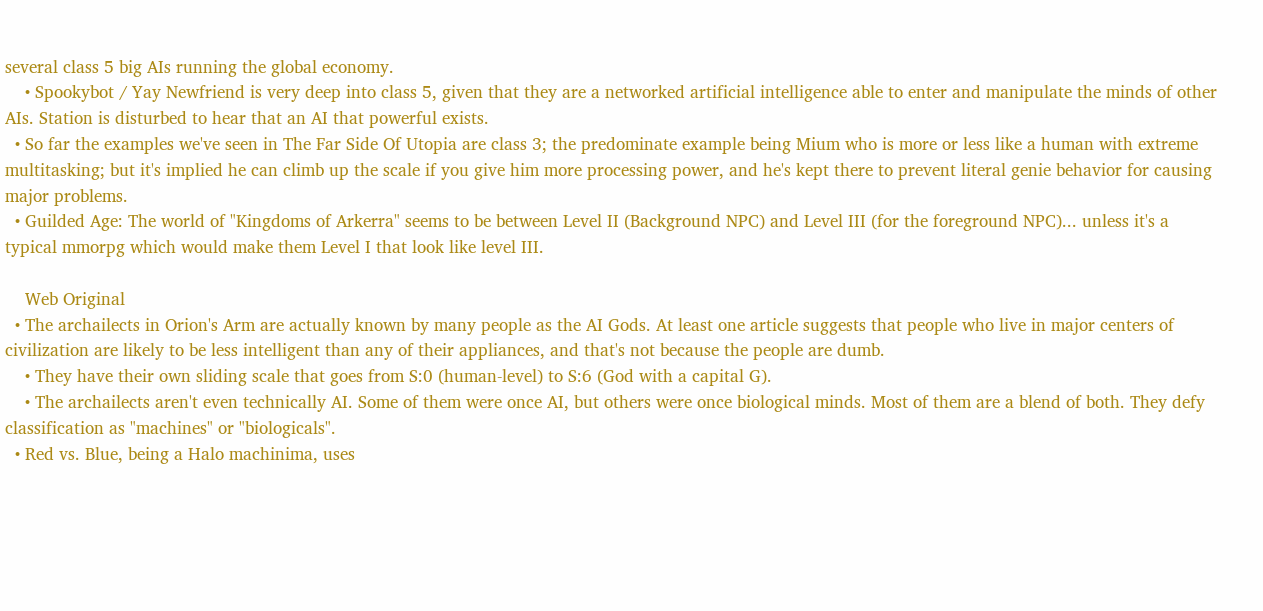several class 5 big AIs running the global economy.
    • Spookybot / Yay Newfriend is very deep into class 5, given that they are a networked artificial intelligence able to enter and manipulate the minds of other AIs. Station is disturbed to hear that an AI that powerful exists.
  • So far the examples we've seen in The Far Side Of Utopia are class 3; the predominate example being Mium who is more or less like a human with extreme multitasking; but it's implied he can climb up the scale if you give him more processing power, and he's kept there to prevent literal genie behavior for causing major problems.
  • Guilded Age: The world of "Kingdoms of Arkerra" seems to be between Level II (Background NPC) and Level III (for the foreground NPC)... unless it's a typical mmorpg which would make them Level I that look like level III.

    Web Original
  • The archailects in Orion's Arm are actually known by many people as the AI Gods. At least one article suggests that people who live in major centers of civilization are likely to be less intelligent than any of their appliances, and that's not because the people are dumb.
    • They have their own sliding scale that goes from S:0 (human-level) to S:6 (God with a capital G).
    • The archailects aren't even technically AI. Some of them were once AI, but others were once biological minds. Most of them are a blend of both. They defy classification as "machines" or "biologicals".
  • Red vs. Blue, being a Halo machinima, uses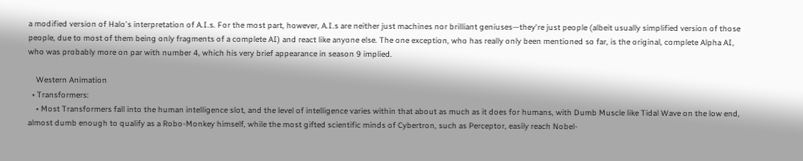a modified version of Halo's interpretation of A.I.s. For the most part, however, A.I.s are neither just machines nor brilliant geniuses—they're just people (albeit usually simplified version of those people, due to most of them being only fragments of a complete AI) and react like anyone else. The one exception, who has really only been mentioned so far, is the original, complete Alpha AI, who was probably more on par with number 4, which his very brief appearance in season 9 implied.

    Western Animation
  • Transformers:
    • Most Transformers fall into the human intelligence slot, and the level of intelligence varies within that about as much as it does for humans, with Dumb Muscle like Tidal Wave on the low end, almost dumb enough to qualify as a Robo-Monkey himself, while the most gifted scientific minds of Cybertron, such as Perceptor, easily reach Nobel-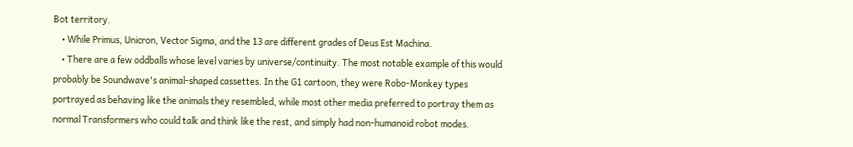Bot territory.
    • While Primus, Unicron, Vector Sigma, and the 13 are different grades of Deus Est Machina.
    • There are a few oddballs whose level varies by universe/continuity. The most notable example of this would probably be Soundwave's animal-shaped cassettes. In the G1 cartoon, they were Robo-Monkey types portrayed as behaving like the animals they resembled, while most other media preferred to portray them as normal Transformers who could talk and think like the rest, and simply had non-humanoid robot modes.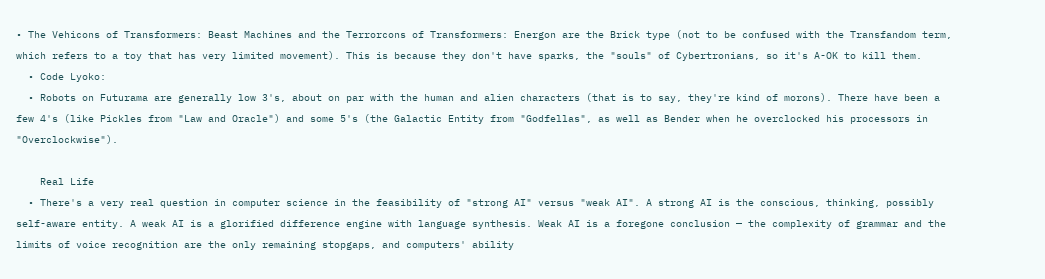• The Vehicons of Transformers: Beast Machines and the Terrorcons of Transformers: Energon are the Brick type (not to be confused with the Transfandom term, which refers to a toy that has very limited movement). This is because they don't have sparks, the "souls" of Cybertronians, so it's A-OK to kill them.
  • Code Lyoko:
  • Robots on Futurama are generally low 3's, about on par with the human and alien characters (that is to say, they're kind of morons). There have been a few 4's (like Pickles from "Law and Oracle") and some 5's (the Galactic Entity from "Godfellas", as well as Bender when he overclocked his processors in "Overclockwise").

    Real Life
  • There's a very real question in computer science in the feasibility of "strong AI" versus "weak AI". A strong AI is the conscious, thinking, possibly self-aware entity. A weak AI is a glorified difference engine with language synthesis. Weak AI is a foregone conclusion — the complexity of grammar and the limits of voice recognition are the only remaining stopgaps, and computers' ability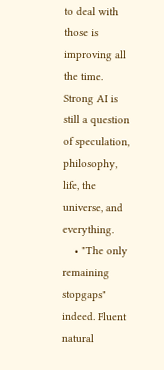to deal with those is improving all the time. Strong AI is still a question of speculation, philosophy, life, the universe, and everything.
    • "The only remaining stopgaps" indeed. Fluent natural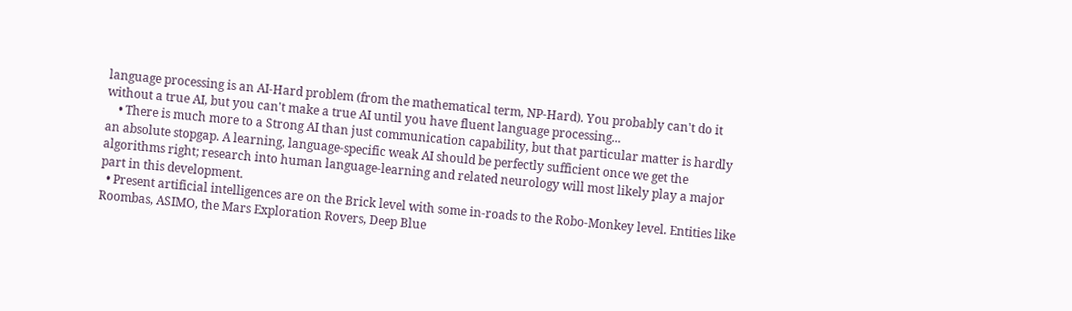language processing is an AI-Hard problem (from the mathematical term, NP-Hard). You probably can't do it without a true AI, but you can't make a true AI until you have fluent language processing...
    • There is much more to a Strong AI than just communication capability, but that particular matter is hardly an absolute stopgap. A learning, language-specific weak AI should be perfectly sufficient once we get the algorithms right; research into human language-learning and related neurology will most likely play a major part in this development.
  • Present artificial intelligences are on the Brick level with some in-roads to the Robo-Monkey level. Entities like Roombas, ASIMO, the Mars Exploration Rovers, Deep Blue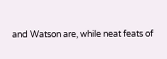and Watson are, while neat feats of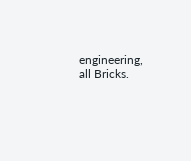engineering, all Bricks.